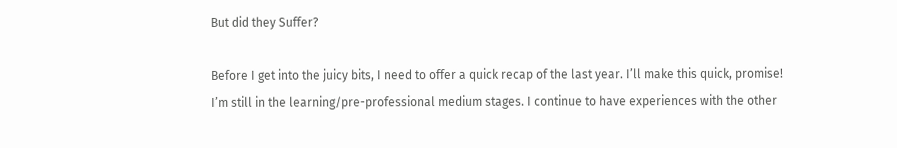But did they Suffer?

Before I get into the juicy bits, I need to offer a quick recap of the last year. I’ll make this quick, promise! I’m still in the learning/pre-professional medium stages. I continue to have experiences with the other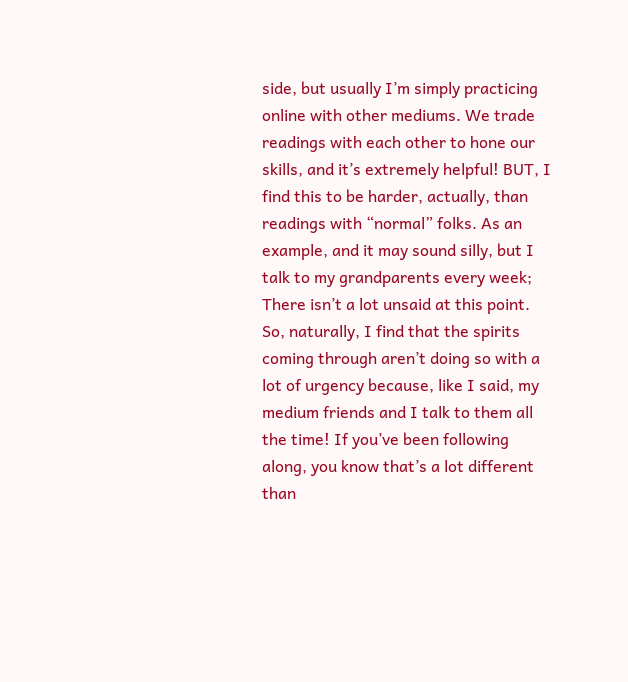side, but usually I’m simply practicing online with other mediums. We trade readings with each other to hone our skills, and it’s extremely helpful! BUT, I find this to be harder, actually, than readings with “normal” folks. As an example, and it may sound silly, but I talk to my grandparents every week; There isn’t a lot unsaid at this point. So, naturally, I find that the spirits coming through aren’t doing so with a lot of urgency because, like I said, my medium friends and I talk to them all the time! If you’ve been following along, you know that’s a lot different than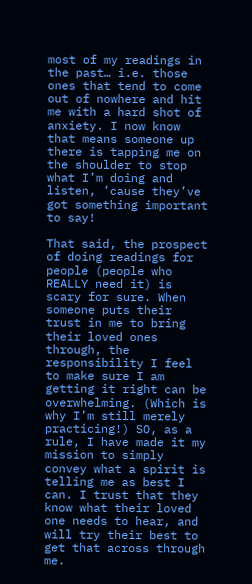most of my readings in the past… i.e. those ones that tend to come out of nowhere and hit me with a hard shot of anxiety. I now know that means someone up there is tapping me on the shoulder to stop what I’m doing and listen, ’cause they’ve got something important to say!

That said, the prospect of doing readings for people (people who REALLY need it) is scary for sure. When someone puts their trust in me to bring their loved ones through, the responsibility I feel to make sure I am getting it right can be overwhelming. (Which is why I’m still merely practicing!) SO, as a rule, I have made it my mission to simply convey what a spirit is telling me as best I can. I trust that they know what their loved one needs to hear, and will try their best to get that across through me.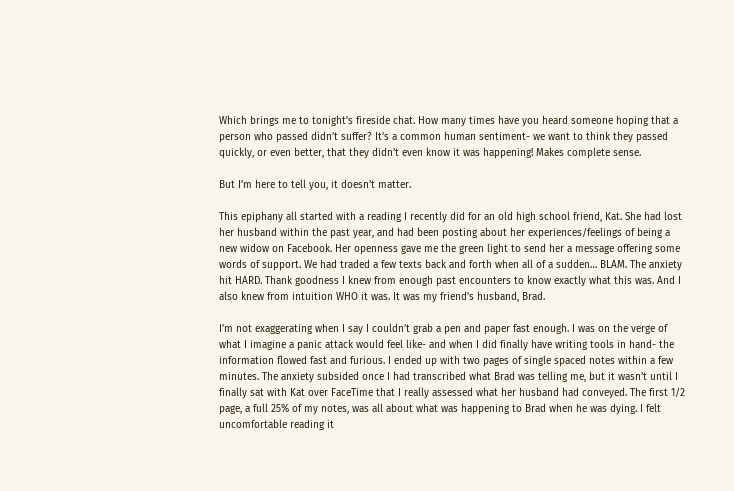Which brings me to tonight’s fireside chat. How many times have you heard someone hoping that a person who passed didn’t suffer? It’s a common human sentiment- we want to think they passed quickly, or even better, that they didn’t even know it was happening! Makes complete sense.

But I’m here to tell you, it doesn’t matter.

This epiphany all started with a reading I recently did for an old high school friend, Kat. She had lost her husband within the past year, and had been posting about her experiences/feelings of being a new widow on Facebook. Her openness gave me the green light to send her a message offering some words of support. We had traded a few texts back and forth when all of a sudden… BLAM. The anxiety hit HARD. Thank goodness I knew from enough past encounters to know exactly what this was. And I also knew from intuition WHO it was. It was my friend’s husband, Brad.

I’m not exaggerating when I say I couldn’t grab a pen and paper fast enough. I was on the verge of what I imagine a panic attack would feel like- and when I did finally have writing tools in hand- the information flowed fast and furious. I ended up with two pages of single spaced notes within a few minutes. The anxiety subsided once I had transcribed what Brad was telling me, but it wasn’t until I finally sat with Kat over FaceTime that I really assessed what her husband had conveyed. The first 1/2 page, a full 25% of my notes, was all about what was happening to Brad when he was dying. I felt uncomfortable reading it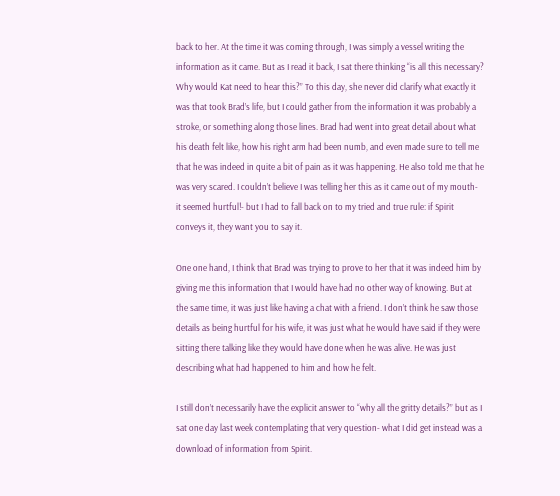back to her. At the time it was coming through, I was simply a vessel writing the information as it came. But as I read it back, I sat there thinking “is all this necessary? Why would Kat need to hear this?” To this day, she never did clarify what exactly it was that took Brad’s life, but I could gather from the information it was probably a stroke, or something along those lines. Brad had went into great detail about what his death felt like, how his right arm had been numb, and even made sure to tell me that he was indeed in quite a bit of pain as it was happening. He also told me that he was very scared. I couldn’t believe I was telling her this as it came out of my mouth- it seemed hurtful!- but I had to fall back on to my tried and true rule: if Spirit conveys it, they want you to say it.

One one hand, I think that Brad was trying to prove to her that it was indeed him by giving me this information that I would have had no other way of knowing. But at the same time, it was just like having a chat with a friend. I don’t think he saw those details as being hurtful for his wife, it was just what he would have said if they were sitting there talking like they would have done when he was alive. He was just describing what had happened to him and how he felt.

I still don’t necessarily have the explicit answer to “why all the gritty details?” but as I sat one day last week contemplating that very question- what I did get instead was a download of information from Spirit.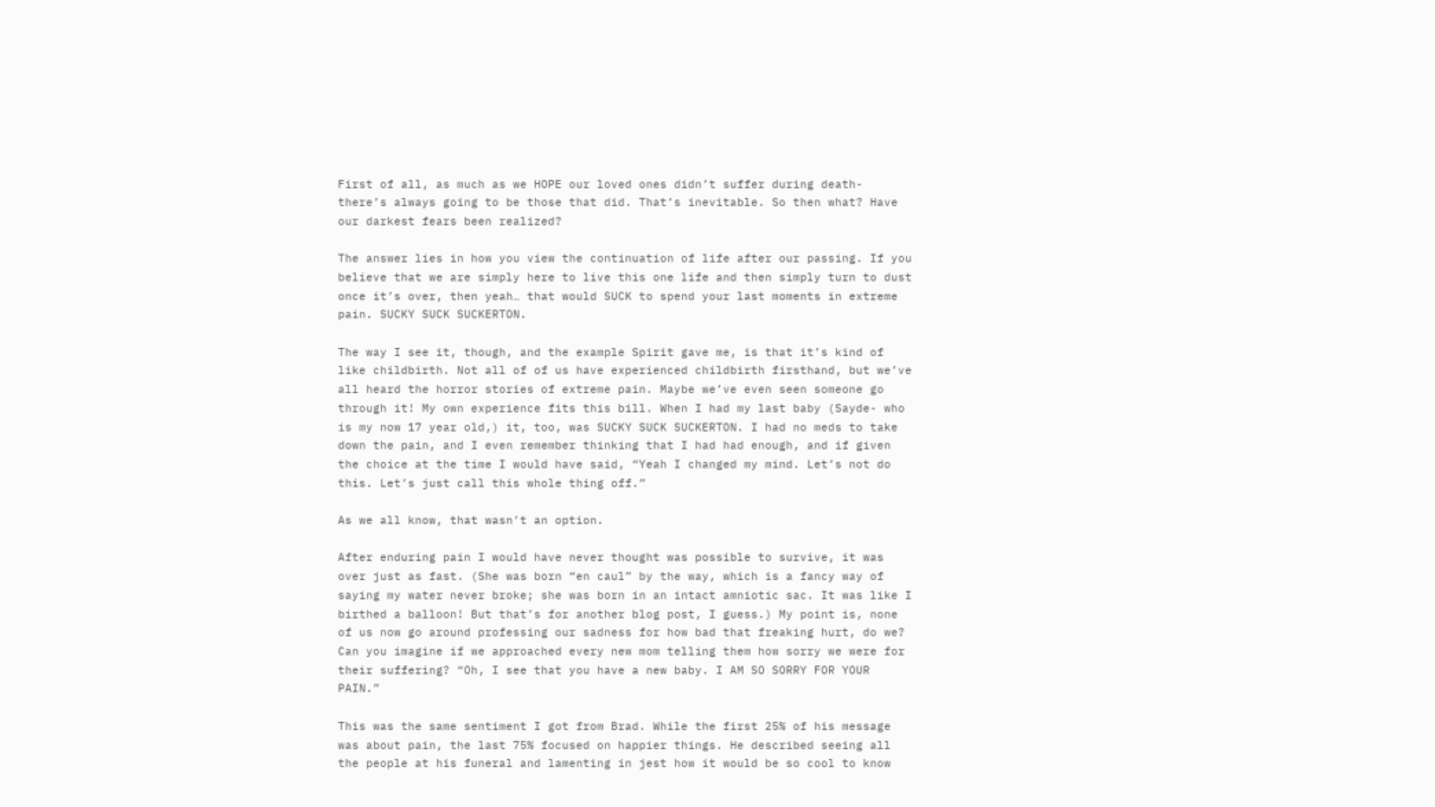First of all, as much as we HOPE our loved ones didn’t suffer during death- there’s always going to be those that did. That’s inevitable. So then what? Have our darkest fears been realized?

The answer lies in how you view the continuation of life after our passing. If you believe that we are simply here to live this one life and then simply turn to dust once it’s over, then yeah… that would SUCK to spend your last moments in extreme pain. SUCKY SUCK SUCKERTON.

The way I see it, though, and the example Spirit gave me, is that it’s kind of like childbirth. Not all of of us have experienced childbirth firsthand, but we’ve all heard the horror stories of extreme pain. Maybe we’ve even seen someone go through it! My own experience fits this bill. When I had my last baby (Sayde- who is my now 17 year old,) it, too, was SUCKY SUCK SUCKERTON. I had no meds to take down the pain, and I even remember thinking that I had had enough, and if given the choice at the time I would have said, “Yeah I changed my mind. Let’s not do this. Let’s just call this whole thing off.”

As we all know, that wasn’t an option.

After enduring pain I would have never thought was possible to survive, it was over just as fast. (She was born “en caul” by the way, which is a fancy way of saying my water never broke; she was born in an intact amniotic sac. It was like I birthed a balloon! But that’s for another blog post, I guess.) My point is, none of us now go around professing our sadness for how bad that freaking hurt, do we? Can you imagine if we approached every new mom telling them how sorry we were for their suffering? “Oh, I see that you have a new baby. I AM SO SORRY FOR YOUR PAIN.”

This was the same sentiment I got from Brad. While the first 25% of his message was about pain, the last 75% focused on happier things. He described seeing all the people at his funeral and lamenting in jest how it would be so cool to know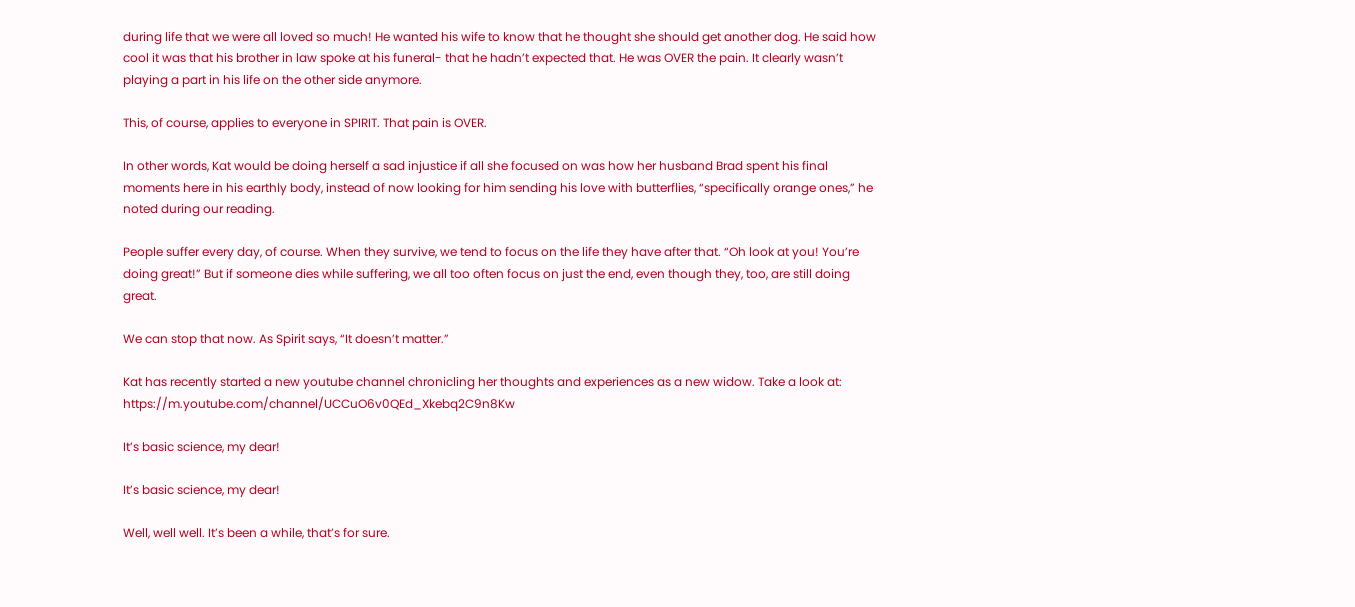during life that we were all loved so much! He wanted his wife to know that he thought she should get another dog. He said how cool it was that his brother in law spoke at his funeral- that he hadn’t expected that. He was OVER the pain. It clearly wasn’t playing a part in his life on the other side anymore.

This, of course, applies to everyone in SPIRIT. That pain is OVER.

In other words, Kat would be doing herself a sad injustice if all she focused on was how her husband Brad spent his final moments here in his earthly body, instead of now looking for him sending his love with butterflies, “specifically orange ones,” he noted during our reading.

People suffer every day, of course. When they survive, we tend to focus on the life they have after that. “Oh look at you! You’re doing great!” But if someone dies while suffering, we all too often focus on just the end, even though they, too, are still doing great.

We can stop that now. As Spirit says, “It doesn’t matter.”

Kat has recently started a new youtube channel chronicling her thoughts and experiences as a new widow. Take a look at: https://m.youtube.com/channel/UCCuO6v0QEd_Xkebq2C9n8Kw

It’s basic science, my dear!

It’s basic science, my dear!

Well, well well. It’s been a while, that’s for sure.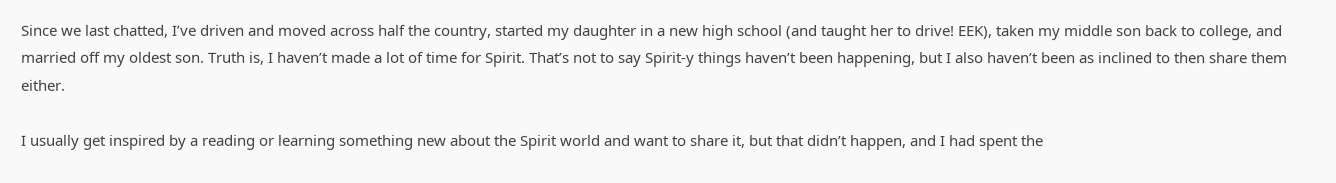Since we last chatted, I’ve driven and moved across half the country, started my daughter in a new high school (and taught her to drive! EEK), taken my middle son back to college, and married off my oldest son. Truth is, I haven’t made a lot of time for Spirit. That’s not to say Spirit-y things haven’t been happening, but I also haven’t been as inclined to then share them either.

I usually get inspired by a reading or learning something new about the Spirit world and want to share it, but that didn’t happen, and I had spent the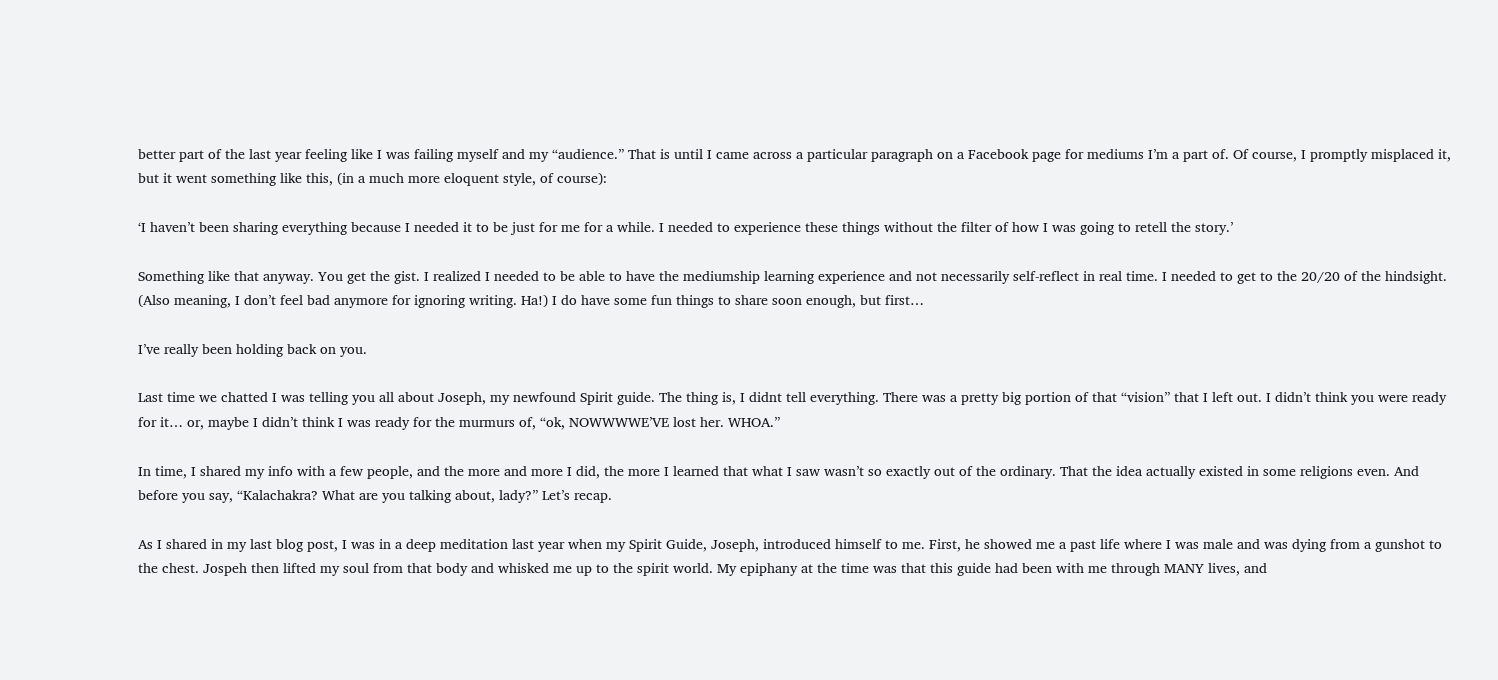better part of the last year feeling like I was failing myself and my “audience.” That is until I came across a particular paragraph on a Facebook page for mediums I’m a part of. Of course, I promptly misplaced it, but it went something like this, (in a much more eloquent style, of course):

‘I haven’t been sharing everything because I needed it to be just for me for a while. I needed to experience these things without the filter of how I was going to retell the story.’

Something like that anyway. You get the gist. I realized I needed to be able to have the mediumship learning experience and not necessarily self-reflect in real time. I needed to get to the 20/20 of the hindsight. (Also meaning, I don’t feel bad anymore for ignoring writing. Ha!) I do have some fun things to share soon enough, but first…

I’ve really been holding back on you.

Last time we chatted I was telling you all about Joseph, my newfound Spirit guide. The thing is, I didnt tell everything. There was a pretty big portion of that “vision” that I left out. I didn’t think you were ready for it… or, maybe I didn’t think I was ready for the murmurs of, “ok, NOWWWWE’VE lost her. WHOA.”

In time, I shared my info with a few people, and the more and more I did, the more I learned that what I saw wasn’t so exactly out of the ordinary. That the idea actually existed in some religions even. And before you say, “Kalachakra? What are you talking about, lady?” Let’s recap.

As I shared in my last blog post, I was in a deep meditation last year when my Spirit Guide, Joseph, introduced himself to me. First, he showed me a past life where I was male and was dying from a gunshot to the chest. Jospeh then lifted my soul from that body and whisked me up to the spirit world. My epiphany at the time was that this guide had been with me through MANY lives, and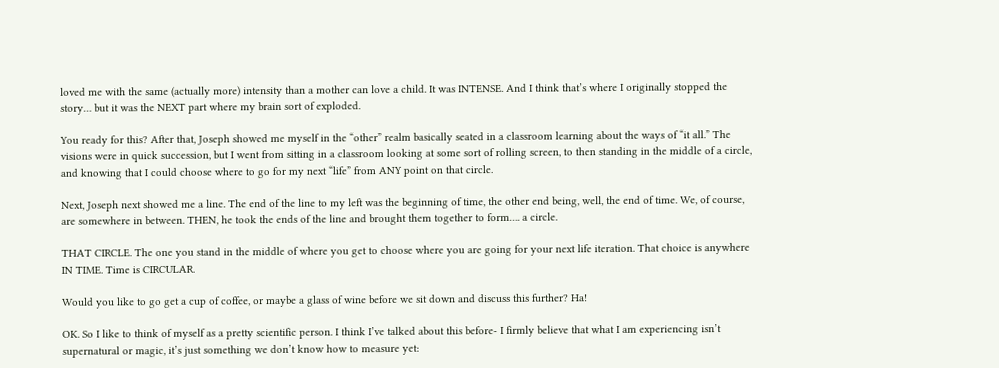loved me with the same (actually more) intensity than a mother can love a child. It was INTENSE. And I think that’s where I originally stopped the story… but it was the NEXT part where my brain sort of exploded.

You ready for this? After that, Joseph showed me myself in the “other” realm basically seated in a classroom learning about the ways of “it all.” The visions were in quick succession, but I went from sitting in a classroom looking at some sort of rolling screen, to then standing in the middle of a circle, and knowing that I could choose where to go for my next “life” from ANY point on that circle.

Next, Joseph next showed me a line. The end of the line to my left was the beginning of time, the other end being, well, the end of time. We, of course, are somewhere in between. THEN, he took the ends of the line and brought them together to form…. a circle.

THAT CIRCLE. The one you stand in the middle of where you get to choose where you are going for your next life iteration. That choice is anywhere IN TIME. Time is CIRCULAR.

Would you like to go get a cup of coffee, or maybe a glass of wine before we sit down and discuss this further? Ha!

OK. So I like to think of myself as a pretty scientific person. I think I’ve talked about this before- I firmly believe that what I am experiencing isn’t supernatural or magic, it’s just something we don’t know how to measure yet: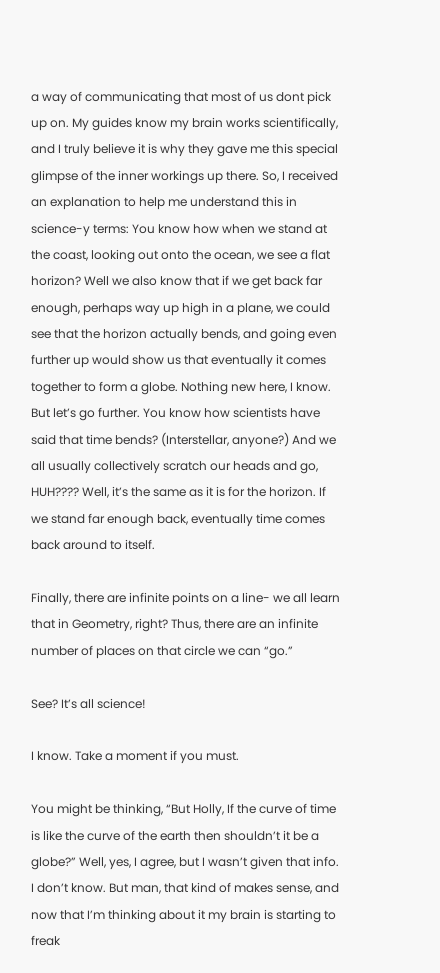a way of communicating that most of us dont pick up on. My guides know my brain works scientifically, and I truly believe it is why they gave me this special glimpse of the inner workings up there. So, I received an explanation to help me understand this in science-y terms: You know how when we stand at the coast, looking out onto the ocean, we see a flat horizon? Well we also know that if we get back far enough, perhaps way up high in a plane, we could see that the horizon actually bends, and going even further up would show us that eventually it comes together to form a globe. Nothing new here, I know. But let’s go further. You know how scientists have said that time bends? (Interstellar, anyone?) And we all usually collectively scratch our heads and go, HUH???? Well, it’s the same as it is for the horizon. If we stand far enough back, eventually time comes back around to itself.

Finally, there are infinite points on a line- we all learn that in Geometry, right? Thus, there are an infinite number of places on that circle we can “go.”

See? It’s all science!

I know. Take a moment if you must.

You might be thinking, “But Holly, If the curve of time is like the curve of the earth then shouldn’t it be a globe?” Well, yes, I agree, but I wasn’t given that info. I don’t know. But man, that kind of makes sense, and now that I’m thinking about it my brain is starting to freak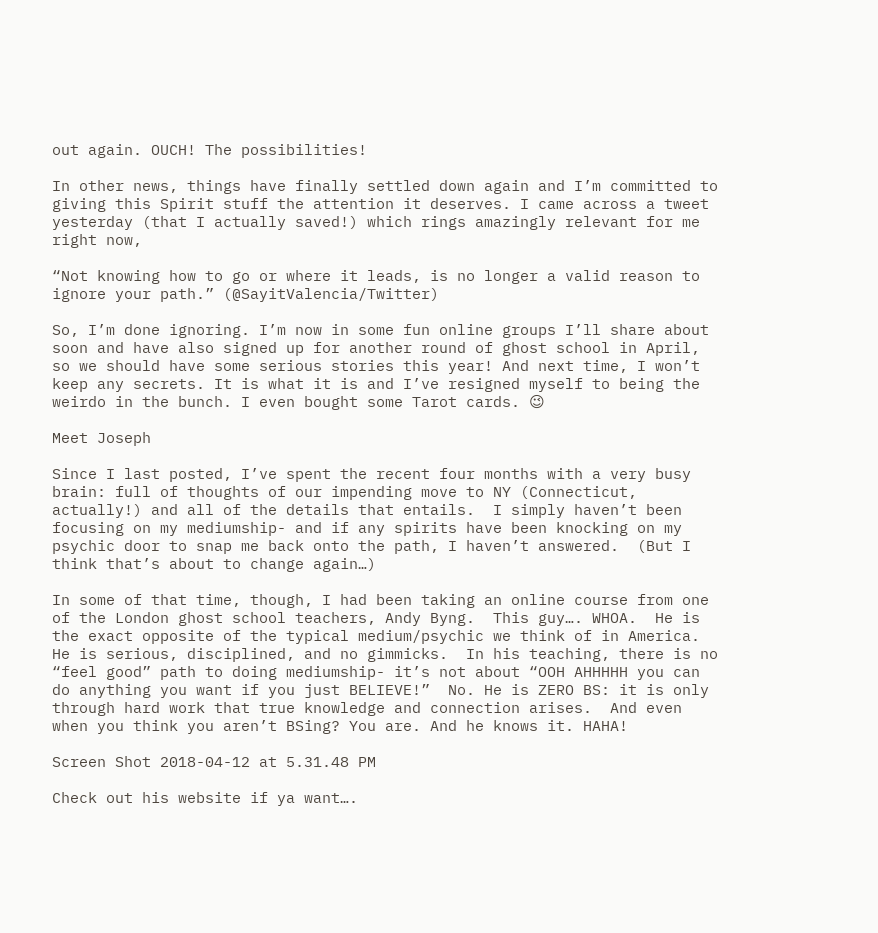out again. OUCH! The possibilities!

In other news, things have finally settled down again and I’m committed to giving this Spirit stuff the attention it deserves. I came across a tweet yesterday (that I actually saved!) which rings amazingly relevant for me right now,

“Not knowing how to go or where it leads, is no longer a valid reason to ignore your path.” (@SayitValencia/Twitter)

So, I’m done ignoring. I’m now in some fun online groups I’ll share about soon and have also signed up for another round of ghost school in April, so we should have some serious stories this year! And next time, I won’t keep any secrets. It is what it is and I’ve resigned myself to being the weirdo in the bunch. I even bought some Tarot cards. 😉

Meet Joseph

Since I last posted, I’ve spent the recent four months with a very busy brain: full of thoughts of our impending move to NY (Connecticut, actually!) and all of the details that entails.  I simply haven’t been focusing on my mediumship- and if any spirits have been knocking on my psychic door to snap me back onto the path, I haven’t answered.  (But I think that’s about to change again…)

In some of that time, though, I had been taking an online course from one of the London ghost school teachers, Andy Byng.  This guy…. WHOA.  He is the exact opposite of the typical medium/psychic we think of in America. He is serious, disciplined, and no gimmicks.  In his teaching, there is no “feel good” path to doing mediumship- it’s not about “OOH AHHHHH you can do anything you want if you just BELIEVE!”  No. He is ZERO BS: it is only through hard work that true knowledge and connection arises.  And even when you think you aren’t BSing? You are. And he knows it. HAHA!

Screen Shot 2018-04-12 at 5.31.48 PM

Check out his website if ya want….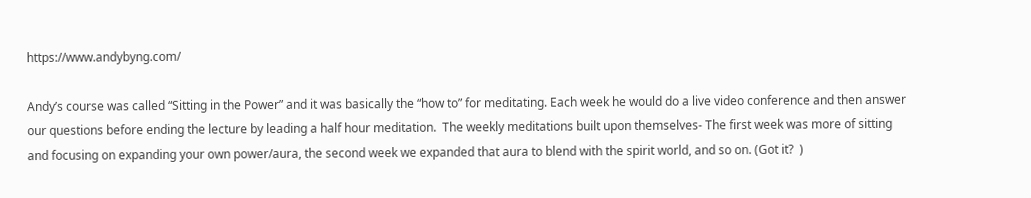https://www.andybyng.com/

Andy’s course was called “Sitting in the Power” and it was basically the “how to” for meditating. Each week he would do a live video conference and then answer our questions before ending the lecture by leading a half hour meditation.  The weekly meditations built upon themselves- The first week was more of sitting and focusing on expanding your own power/aura, the second week we expanded that aura to blend with the spirit world, and so on. (Got it?  )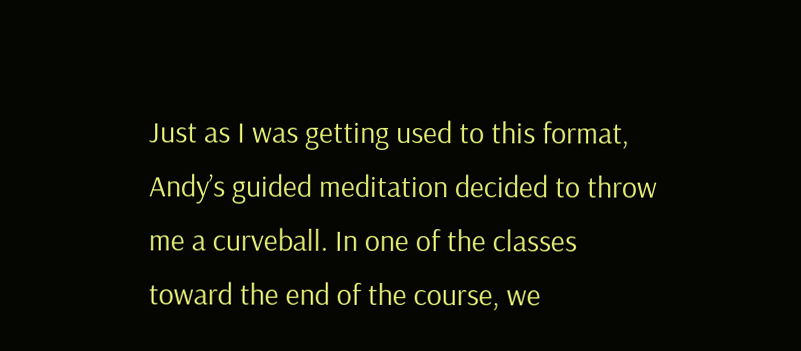Just as I was getting used to this format, Andy’s guided meditation decided to throw me a curveball. In one of the classes toward the end of the course, we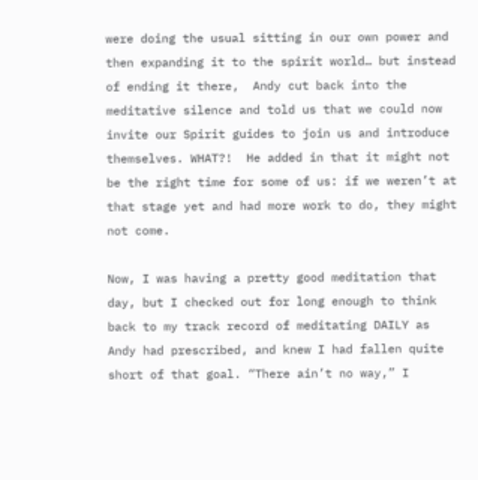were doing the usual sitting in our own power and then expanding it to the spirit world… but instead of ending it there,  Andy cut back into the meditative silence and told us that we could now invite our Spirit guides to join us and introduce themselves. WHAT?!  He added in that it might not be the right time for some of us: if we weren’t at that stage yet and had more work to do, they might not come.

Now, I was having a pretty good meditation that day, but I checked out for long enough to think back to my track record of meditating DAILY as Andy had prescribed, and knew I had fallen quite short of that goal. “There ain’t no way,” I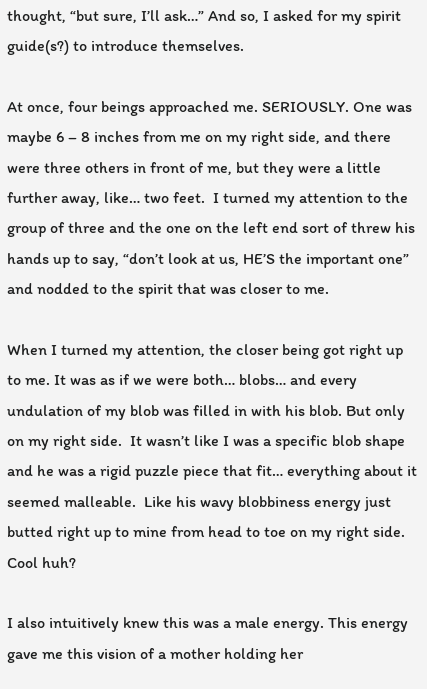thought, “but sure, I’ll ask…” And so, I asked for my spirit guide(s?) to introduce themselves.

At once, four beings approached me. SERIOUSLY. One was maybe 6 – 8 inches from me on my right side, and there were three others in front of me, but they were a little further away, like… two feet.  I turned my attention to the group of three and the one on the left end sort of threw his hands up to say, “don’t look at us, HE’S the important one” and nodded to the spirit that was closer to me.

When I turned my attention, the closer being got right up to me. It was as if we were both… blobs… and every undulation of my blob was filled in with his blob. But only on my right side.  It wasn’t like I was a specific blob shape and he was a rigid puzzle piece that fit… everything about it seemed malleable.  Like his wavy blobbiness energy just butted right up to mine from head to toe on my right side. Cool huh?

I also intuitively knew this was a male energy. This energy gave me this vision of a mother holding her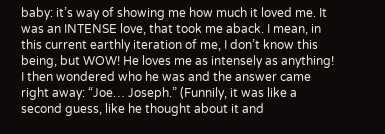baby: it’s way of showing me how much it loved me. It was an INTENSE love, that took me aback. I mean, in this current earthly iteration of me, I don’t know this being, but WOW! He loves me as intensely as anything!  I then wondered who he was and the answer came right away: “Joe… Joseph.” (Funnily, it was like a second guess, like he thought about it and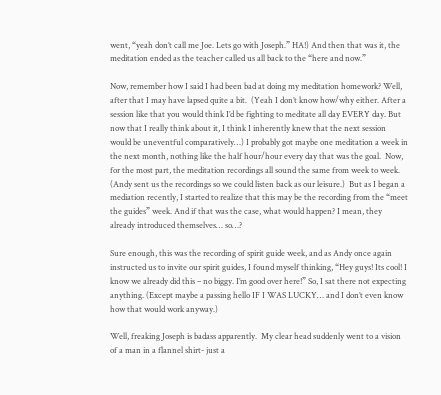went, “yeah don’t call me Joe. Lets go with Joseph.” HA!) And then that was it, the meditation ended as the teacher called us all back to the “here and now.”

Now, remember how I said I had been bad at doing my meditation homework? Well, after that I may have lapsed quite a bit.  (Yeah I don’t know how/why either. After a session like that you would think I’d be fighting to meditate all day EVERY day. But now that I really think about it, I think I inherently knew that the next session would be uneventful comparatively…) I probably got maybe one meditation a week in the next month, nothing like the half hour/hour every day that was the goal.  Now, for the most part, the meditation recordings all sound the same from week to week. (Andy sent us the recordings so we could listen back as our leisure.)  But as I began a mediation recently, I started to realize that this may be the recording from the “meet the guides” week. And if that was the case, what would happen? I mean, they already introduced themselves… so…?

Sure enough, this was the recording of spirit guide week, and as Andy once again instructed us to invite our spirit guides, I found myself thinking, “Hey guys! Its cool! I know we already did this – no biggy. I’m good over here!” So, I sat there not expecting anything. (Except maybe a passing hello IF I WAS LUCKY… and I don’t even know how that would work anyway.)

Well, freaking Joseph is badass apparently.  My clear head suddenly went to a vision of a man in a flannel shirt- just a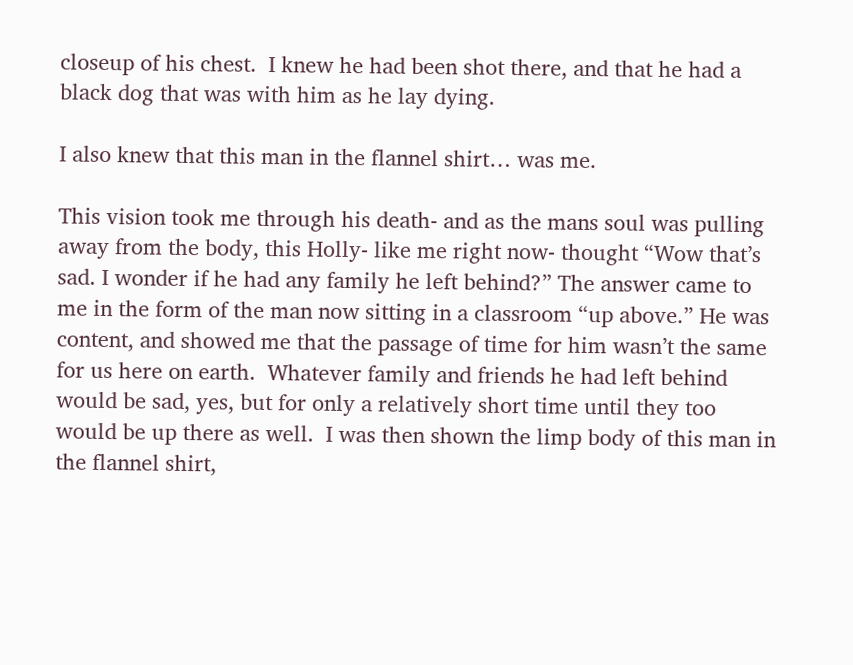closeup of his chest.  I knew he had been shot there, and that he had a black dog that was with him as he lay dying.

I also knew that this man in the flannel shirt… was me.

This vision took me through his death- and as the mans soul was pulling away from the body, this Holly- like me right now- thought “Wow that’s sad. I wonder if he had any family he left behind?” The answer came to me in the form of the man now sitting in a classroom “up above.” He was content, and showed me that the passage of time for him wasn’t the same for us here on earth.  Whatever family and friends he had left behind would be sad, yes, but for only a relatively short time until they too would be up there as well.  I was then shown the limp body of this man in the flannel shirt,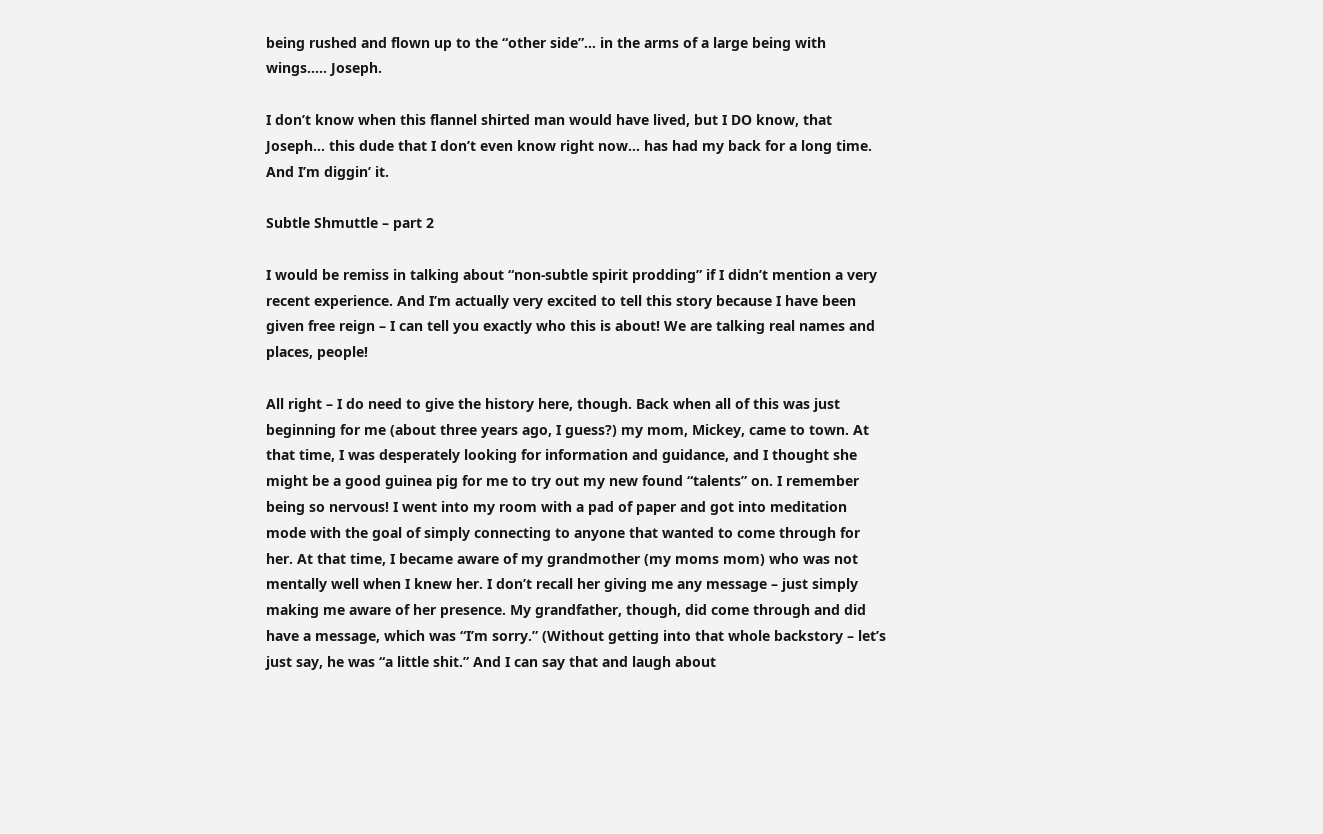being rushed and flown up to the “other side”… in the arms of a large being with wings….. Joseph.

I don’t know when this flannel shirted man would have lived, but I DO know, that Joseph… this dude that I don’t even know right now… has had my back for a long time.  And I’m diggin’ it.

Subtle Shmuttle – part 2

I would be remiss in talking about “non-subtle spirit prodding” if I didn’t mention a very recent experience. And I’m actually very excited to tell this story because I have been given free reign – I can tell you exactly who this is about! We are talking real names and places, people!

All right – I do need to give the history here, though. Back when all of this was just beginning for me (about three years ago, I guess?) my mom, Mickey, came to town. At that time, I was desperately looking for information and guidance, and I thought she might be a good guinea pig for me to try out my new found “talents” on. I remember being so nervous! I went into my room with a pad of paper and got into meditation mode with the goal of simply connecting to anyone that wanted to come through for her. At that time, I became aware of my grandmother (my moms mom) who was not mentally well when I knew her. I don’t recall her giving me any message – just simply making me aware of her presence. My grandfather, though, did come through and did have a message, which was “I’m sorry.” (Without getting into that whole backstory – let’s just say, he was “a little shit.” And I can say that and laugh about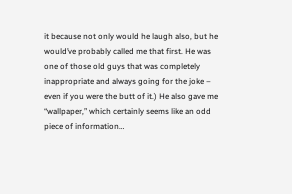it because not only would he laugh also, but he would’ve probably called me that first. He was one of those old guys that was completely inappropriate and always going for the joke – even if you were the butt of it.) He also gave me “wallpaper,” which certainly seems like an odd piece of information…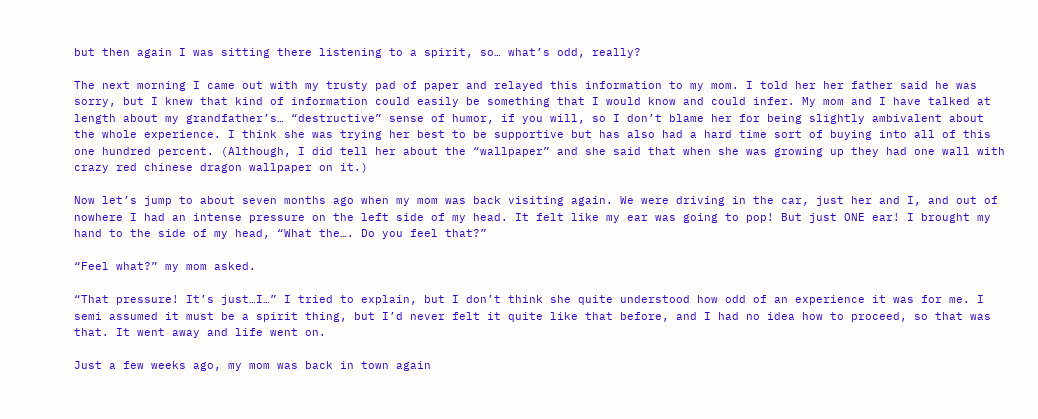but then again I was sitting there listening to a spirit, so… what’s odd, really?

The next morning I came out with my trusty pad of paper and relayed this information to my mom. I told her her father said he was sorry, but I knew that kind of information could easily be something that I would know and could infer. My mom and I have talked at length about my grandfather’s… “destructive” sense of humor, if you will, so I don’t blame her for being slightly ambivalent about the whole experience. I think she was trying her best to be supportive but has also had a hard time sort of buying into all of this one hundred percent. (Although, I did tell her about the “wallpaper” and she said that when she was growing up they had one wall with crazy red chinese dragon wallpaper on it.)

Now let’s jump to about seven months ago when my mom was back visiting again. We were driving in the car, just her and I, and out of nowhere I had an intense pressure on the left side of my head. It felt like my ear was going to pop! But just ONE ear! I brought my hand to the side of my head, “What the…. Do you feel that?”

“Feel what?” my mom asked.

“That pressure! It’s just…I…” I tried to explain, but I don’t think she quite understood how odd of an experience it was for me. I semi assumed it must be a spirit thing, but I’d never felt it quite like that before, and I had no idea how to proceed, so that was that. It went away and life went on.

Just a few weeks ago, my mom was back in town again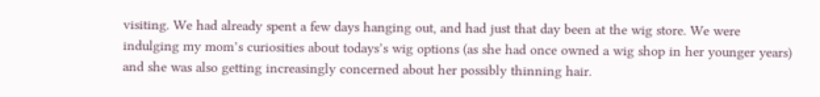visiting. We had already spent a few days hanging out, and had just that day been at the wig store. We were indulging my mom’s curiosities about todays’s wig options (as she had once owned a wig shop in her younger years) and she was also getting increasingly concerned about her possibly thinning hair.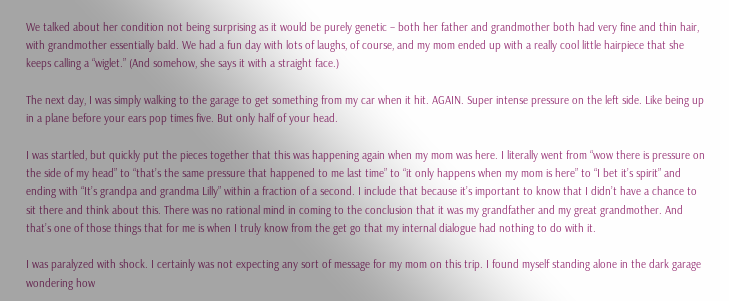We talked about her condition not being surprising as it would be purely genetic – both her father and grandmother both had very fine and thin hair, with grandmother essentially bald. We had a fun day with lots of laughs, of course, and my mom ended up with a really cool little hairpiece that she keeps calling a “wiglet.” (And somehow, she says it with a straight face.)

The next day, I was simply walking to the garage to get something from my car when it hit. AGAIN. Super intense pressure on the left side. Like being up in a plane before your ears pop times five. But only half of your head.

I was startled, but quickly put the pieces together that this was happening again when my mom was here. I literally went from “wow there is pressure on the side of my head” to “that’s the same pressure that happened to me last time” to “it only happens when my mom is here” to “I bet it’s spirit” and ending with “It’s grandpa and grandma Lilly” within a fraction of a second. I include that because it’s important to know that I didn’t have a chance to sit there and think about this. There was no rational mind in coming to the conclusion that it was my grandfather and my great grandmother. And that’s one of those things that for me is when I truly know from the get go that my internal dialogue had nothing to do with it.

I was paralyzed with shock. I certainly was not expecting any sort of message for my mom on this trip. I found myself standing alone in the dark garage wondering how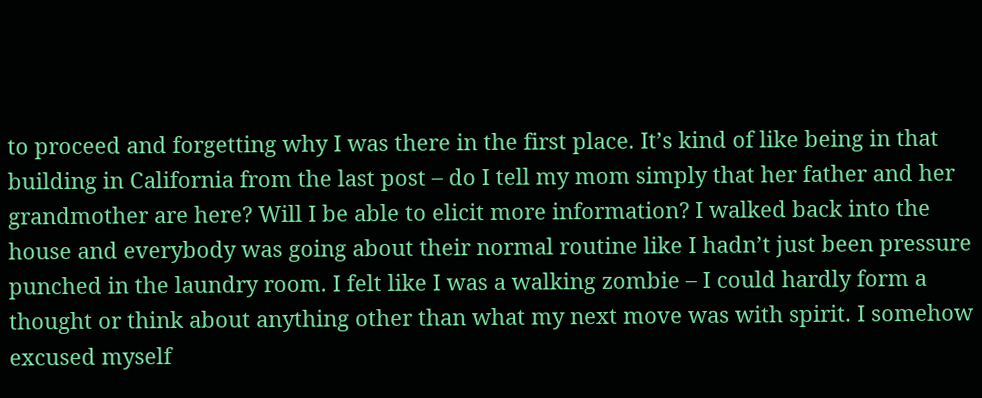to proceed and forgetting why I was there in the first place. It’s kind of like being in that building in California from the last post – do I tell my mom simply that her father and her grandmother are here? Will I be able to elicit more information? I walked back into the house and everybody was going about their normal routine like I hadn’t just been pressure punched in the laundry room. I felt like I was a walking zombie – I could hardly form a thought or think about anything other than what my next move was with spirit. I somehow excused myself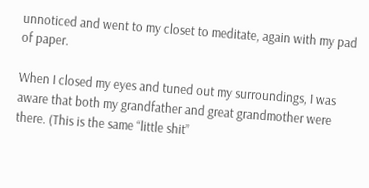unnoticed and went to my closet to meditate, again with my pad of paper.

When I closed my eyes and tuned out my surroundings, I was aware that both my grandfather and great grandmother were there. (This is the same “little shit”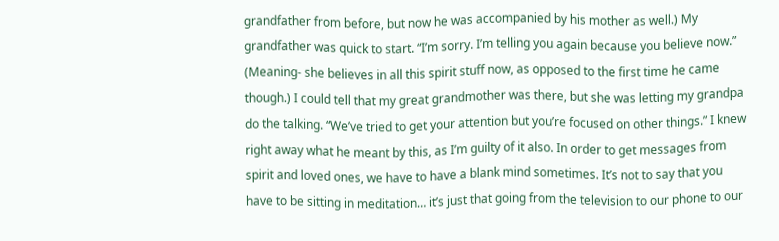grandfather from before, but now he was accompanied by his mother as well.) My grandfather was quick to start. “I’m sorry. I’m telling you again because you believe now.” (Meaning- she believes in all this spirit stuff now, as opposed to the first time he came though.) I could tell that my great grandmother was there, but she was letting my grandpa do the talking. “We’ve tried to get your attention but you’re focused on other things.” I knew right away what he meant by this, as I’m guilty of it also. In order to get messages from spirit and loved ones, we have to have a blank mind sometimes. It’s not to say that you have to be sitting in meditation… it’s just that going from the television to our phone to our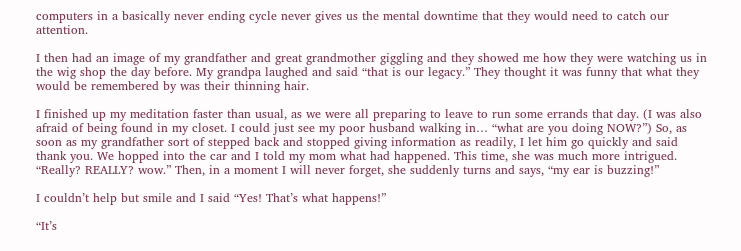computers in a basically never ending cycle never gives us the mental downtime that they would need to catch our attention.

I then had an image of my grandfather and great grandmother giggling and they showed me how they were watching us in the wig shop the day before. My grandpa laughed and said “that is our legacy.” They thought it was funny that what they would be remembered by was their thinning hair.

I finished up my meditation faster than usual, as we were all preparing to leave to run some errands that day. (I was also afraid of being found in my closet. I could just see my poor husband walking in… “what are you doing NOW?”) So, as soon as my grandfather sort of stepped back and stopped giving information as readily, I let him go quickly and said thank you. We hopped into the car and I told my mom what had happened. This time, she was much more intrigued. “Really? REALLY? wow.” Then, in a moment I will never forget, she suddenly turns and says, “my ear is buzzing!”

I couldn’t help but smile and I said “Yes! That’s what happens!”

“It’s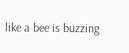like a bee is buzzing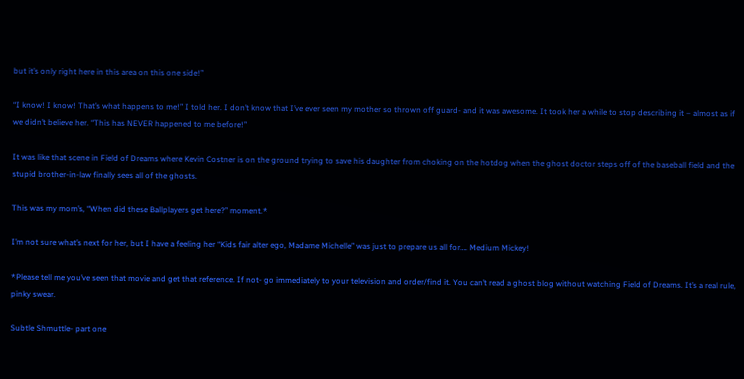but it’s only right here in this area on this one side!”

“I know! I know! That’s what happens to me!” I told her. I don’t know that I’ve ever seen my mother so thrown off guard- and it was awesome. It took her a while to stop describing it – almost as if we didn’t believe her. “This has NEVER happened to me before!”

It was like that scene in Field of Dreams where Kevin Costner is on the ground trying to save his daughter from choking on the hotdog when the ghost doctor steps off of the baseball field and the stupid brother-in-law finally sees all of the ghosts.

This was my mom’s, “When did these Ballplayers get here?” moment.*

I’m not sure what’s next for her, but I have a feeling her “Kids fair alter ego, Madame Michelle” was just to prepare us all for…. Medium Mickey!

*Please tell me you’ve seen that movie and get that reference. If not- go immediately to your television and order/find it. You can’t read a ghost blog without watching Field of Dreams. It’s a real rule, pinky swear.

Subtle Shmuttle- part one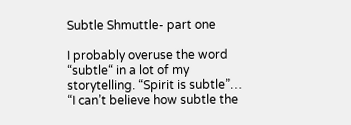Subtle Shmuttle- part one

I probably overuse the word “subtle“ in a lot of my storytelling. “Spirit is subtle”… “I can’t believe how subtle the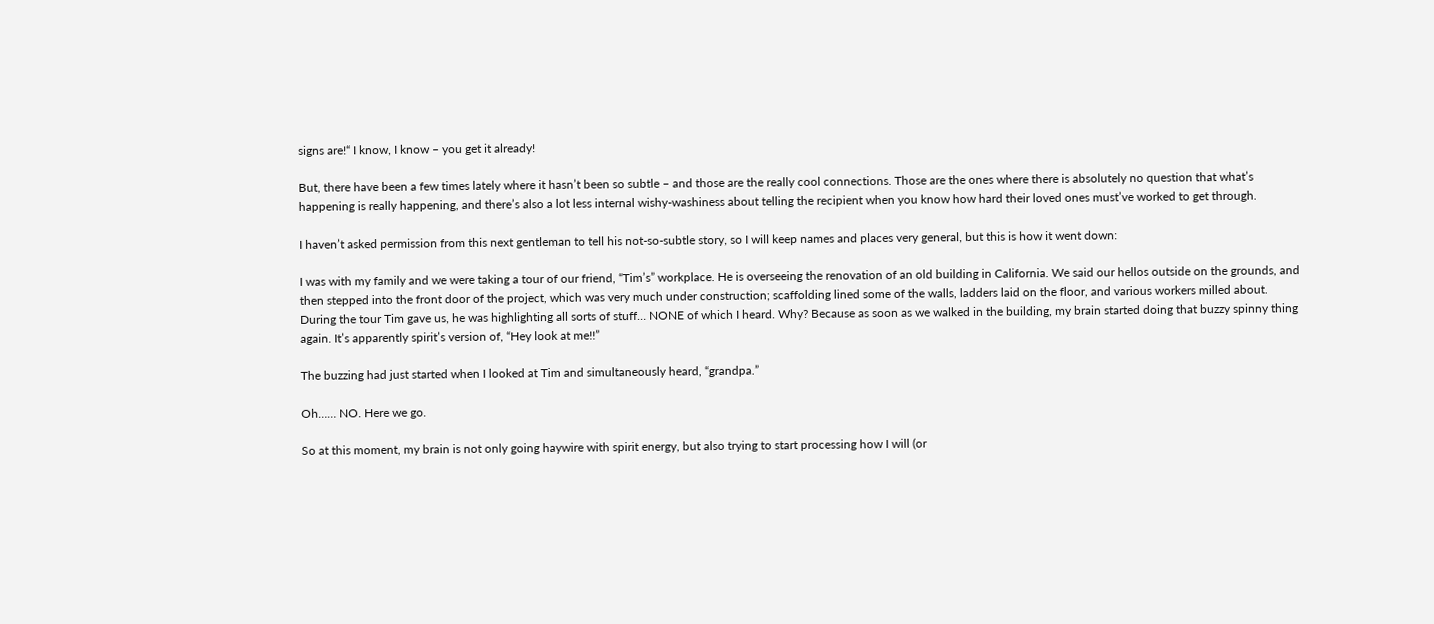signs are!“ I know, I know – you get it already!

But, there have been a few times lately where it hasn’t been so subtle – and those are the really cool connections. Those are the ones where there is absolutely no question that what’s happening is really happening, and there’s also a lot less internal wishy-washiness about telling the recipient when you know how hard their loved ones must’ve worked to get through.

I haven’t asked permission from this next gentleman to tell his not-so-subtle story, so I will keep names and places very general, but this is how it went down:

I was with my family and we were taking a tour of our friend, “Tim’s” workplace. He is overseeing the renovation of an old building in California. We said our hellos outside on the grounds, and then stepped into the front door of the project, which was very much under construction; scaffolding lined some of the walls, ladders laid on the floor, and various workers milled about. During the tour Tim gave us, he was highlighting all sorts of stuff… NONE of which I heard. Why? Because as soon as we walked in the building, my brain started doing that buzzy spinny thing again. It’s apparently spirit’s version of, “Hey look at me!!”

The buzzing had just started when I looked at Tim and simultaneously heard, “grandpa.”

Oh…… NO. Here we go.

So at this moment, my brain is not only going haywire with spirit energy, but also trying to start processing how I will (or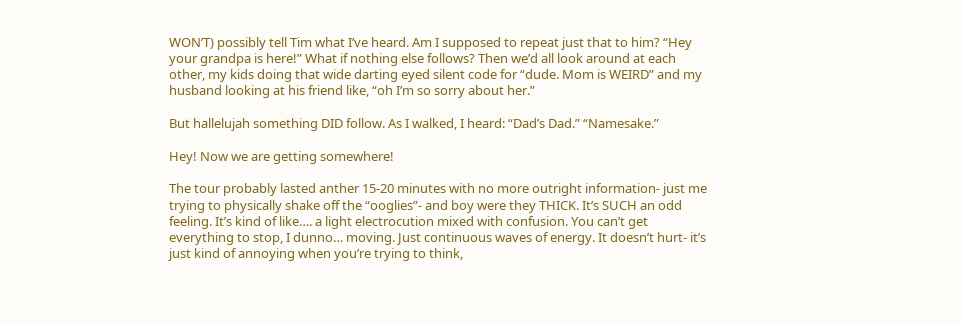WON’T) possibly tell Tim what I’ve heard. Am I supposed to repeat just that to him? “Hey your grandpa is here!” What if nothing else follows? Then we’d all look around at each other, my kids doing that wide darting eyed silent code for “dude. Mom is WEIRD” and my husband looking at his friend like, “oh I’m so sorry about her.”

But hallelujah something DID follow. As I walked, I heard: “Dad’s Dad.” “Namesake.”

Hey! Now we are getting somewhere!

The tour probably lasted anther 15-20 minutes with no more outright information- just me trying to physically shake off the “ooglies”- and boy were they THICK. It’s SUCH an odd feeling. It’s kind of like…. a light electrocution mixed with confusion. You can’t get everything to stop, I dunno… moving. Just continuous waves of energy. It doesn’t hurt- it’s just kind of annoying when you’re trying to think,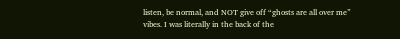listen, be normal, and NOT give off “ghosts are all over me” vibes. I was literally in the back of the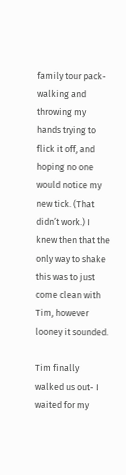family tour pack- walking and throwing my hands trying to flick it off, and hoping no one would notice my new tick. (That didn’t work.) I knew then that the only way to shake this was to just come clean with Tim, however looney it sounded.

Tim finally walked us out- I waited for my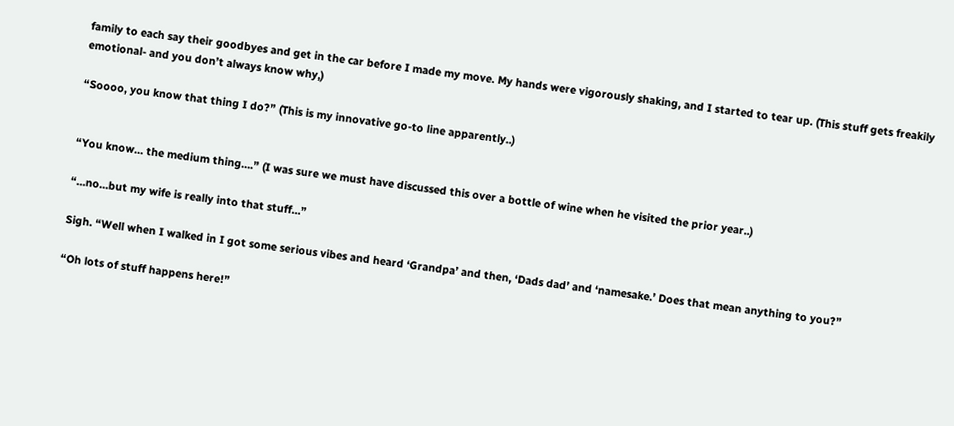family to each say their goodbyes and get in the car before I made my move. My hands were vigorously shaking, and I started to tear up. (This stuff gets freakily emotional- and you don’t always know why,)

“Soooo, you know that thing I do?” (This is my innovative go-to line apparently..)


“You know… the medium thing….” (I was sure we must have discussed this over a bottle of wine when he visited the prior year..)

“…no…but my wife is really into that stuff…”

Sigh. “Well when I walked in I got some serious vibes and heard ‘Grandpa’ and then, ‘Dads dad’ and ‘namesake.’ Does that mean anything to you?”

“Oh lots of stuff happens here!”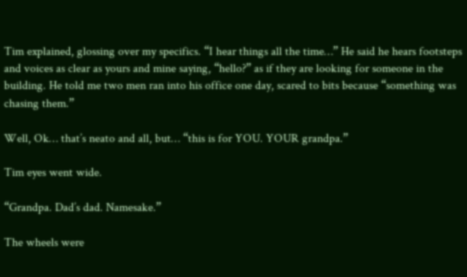Tim explained, glossing over my specifics. “I hear things all the time…” He said he hears footsteps and voices as clear as yours and mine saying, “hello?” as if they are looking for someone in the building. He told me two men ran into his office one day, scared to bits because “something was chasing them.”

Well, Ok… that’s neato and all, but… “this is for YOU. YOUR grandpa.”

Tim eyes went wide.

“Grandpa. Dad’s dad. Namesake.”

The wheels were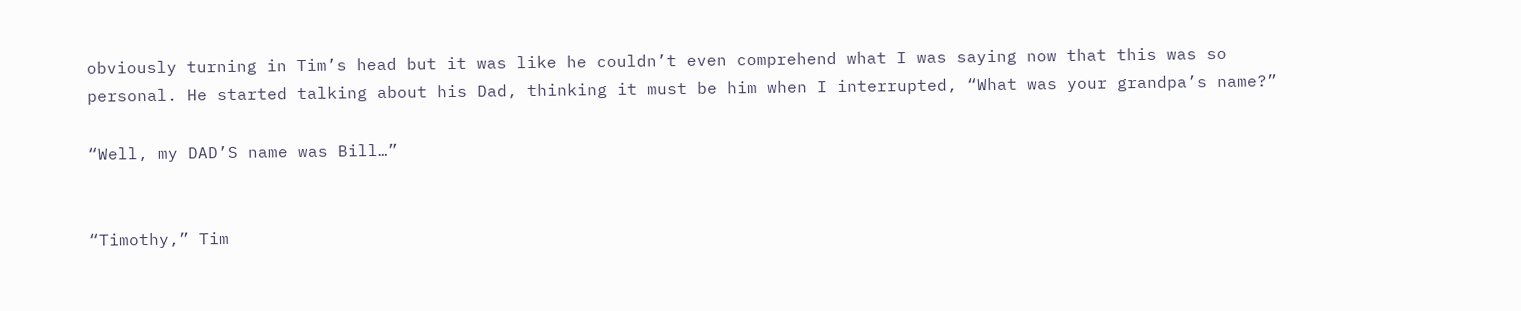obviously turning in Tim’s head but it was like he couldn’t even comprehend what I was saying now that this was so personal. He started talking about his Dad, thinking it must be him when I interrupted, “What was your grandpa’s name?”

“Well, my DAD’S name was Bill…”


“Timothy,” Tim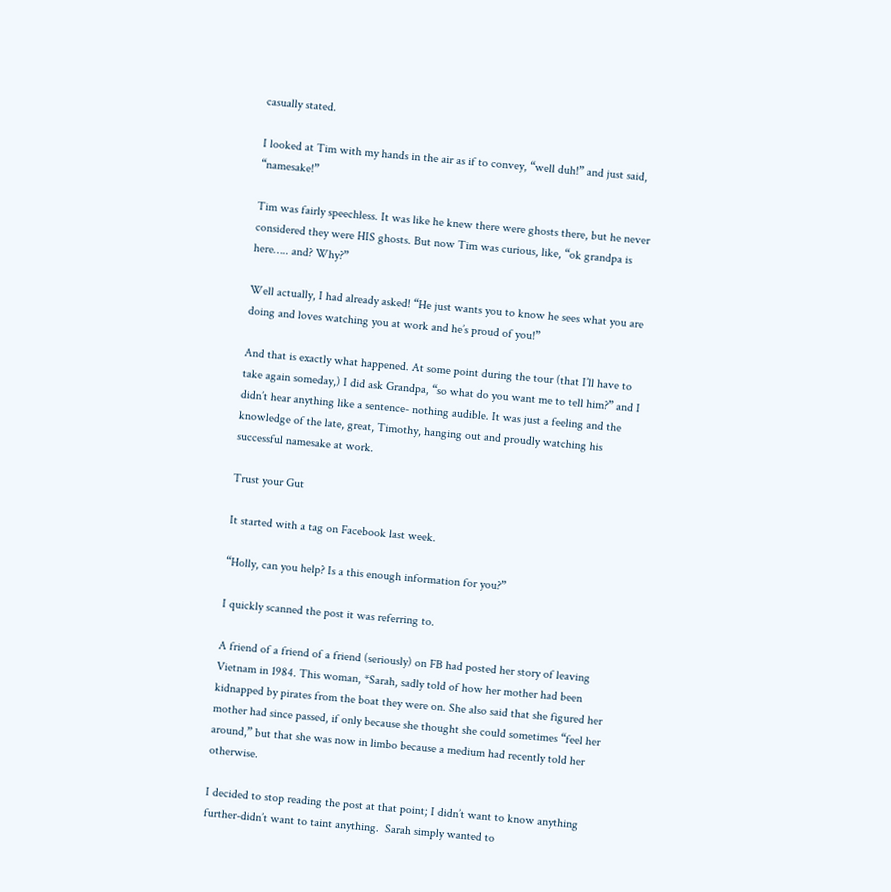casually stated.

I looked at Tim with my hands in the air as if to convey, “well duh!” and just said, “namesake!”

Tim was fairly speechless. It was like he knew there were ghosts there, but he never considered they were HIS ghosts. But now Tim was curious, like, “ok grandpa is here….. and? Why?”

Well actually, I had already asked! “He just wants you to know he sees what you are doing and loves watching you at work and he’s proud of you!”

And that is exactly what happened. At some point during the tour (that I’ll have to take again someday,) I did ask Grandpa, “so what do you want me to tell him?” and I didn’t hear anything like a sentence- nothing audible. It was just a feeling and the knowledge of the late, great, Timothy, hanging out and proudly watching his successful namesake at work.

Trust your Gut

It started with a tag on Facebook last week.

“Holly, can you help? Is a this enough information for you?”

I quickly scanned the post it was referring to.

A friend of a friend of a friend (seriously) on FB had posted her story of leaving Vietnam in 1984. This woman, *Sarah, sadly told of how her mother had been kidnapped by pirates from the boat they were on. She also said that she figured her mother had since passed, if only because she thought she could sometimes “feel her around,” but that she was now in limbo because a medium had recently told her otherwise.

I decided to stop reading the post at that point; I didn’t want to know anything further-didn’t want to taint anything.  Sarah simply wanted to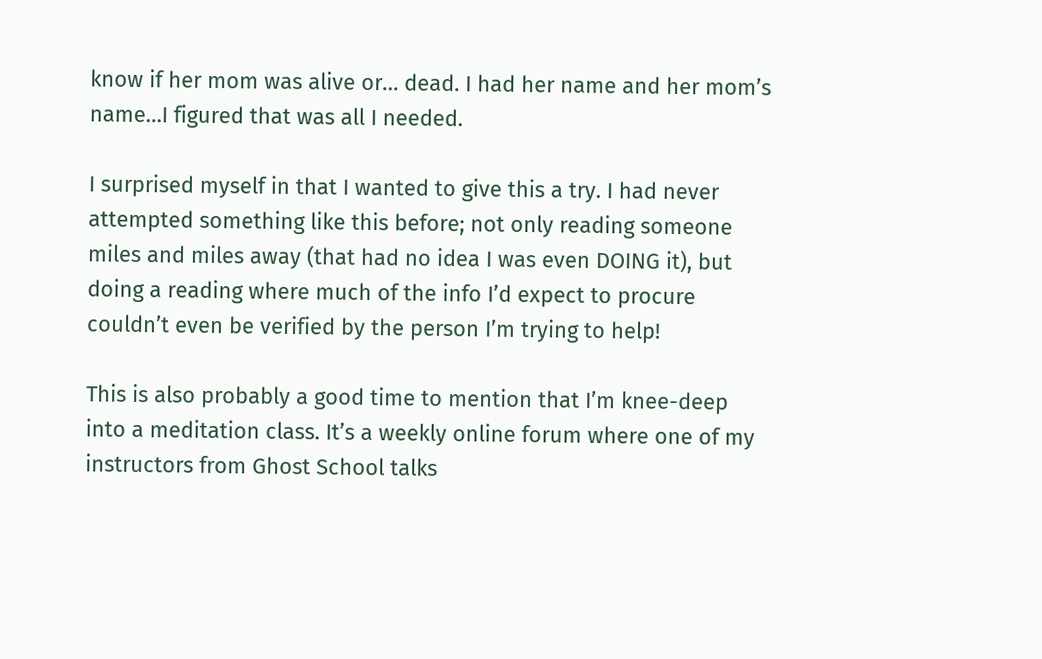know if her mom was alive or… dead. I had her name and her mom’s name…I figured that was all I needed.

I surprised myself in that I wanted to give this a try. I had never attempted something like this before; not only reading someone miles and miles away (that had no idea I was even DOING it), but doing a reading where much of the info I’d expect to procure couldn’t even be verified by the person I’m trying to help!

This is also probably a good time to mention that I’m knee-deep into a meditation class. It’s a weekly online forum where one of my instructors from Ghost School talks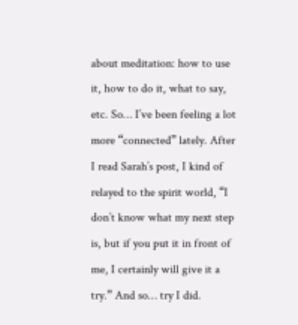about meditation: how to use it, how to do it, what to say, etc. So… I’ve been feeling a lot more “connected” lately. After I read Sarah’s post, I kind of relayed to the spirit world, “I don’t know what my next step is, but if you put it in front of me, I certainly will give it a try.” And so… try I did.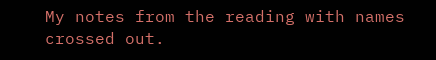My notes from the reading with names crossed out.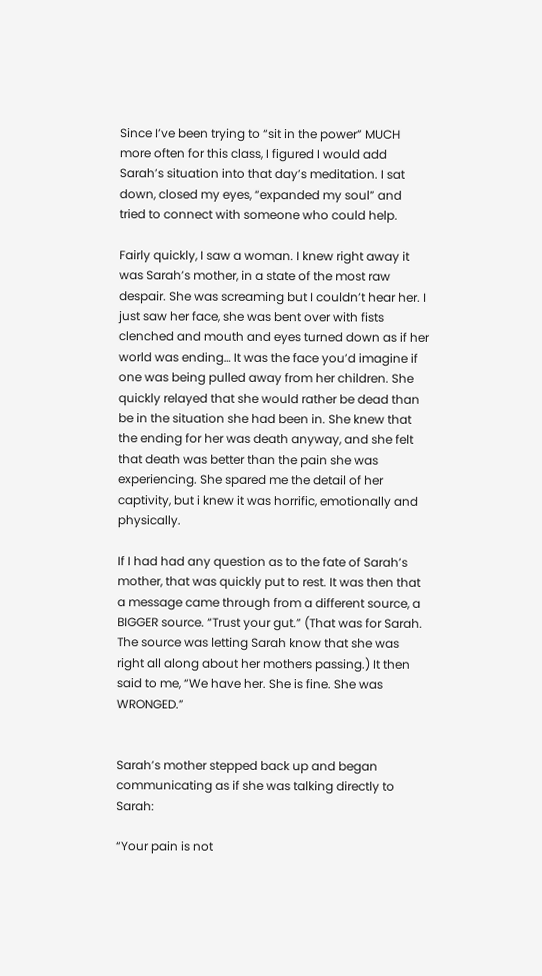Since I’ve been trying to “sit in the power” MUCH more often for this class, I figured I would add Sarah’s situation into that day’s meditation. I sat down, closed my eyes, “expanded my soul” and tried to connect with someone who could help.

Fairly quickly, I saw a woman. I knew right away it was Sarah’s mother, in a state of the most raw despair. She was screaming but I couldn’t hear her. I just saw her face, she was bent over with fists clenched and mouth and eyes turned down as if her world was ending… It was the face you’d imagine if one was being pulled away from her children. She quickly relayed that she would rather be dead than be in the situation she had been in. She knew that the ending for her was death anyway, and she felt that death was better than the pain she was experiencing. She spared me the detail of her captivity, but i knew it was horrific, emotionally and physically.

If I had had any question as to the fate of Sarah’s mother, that was quickly put to rest. It was then that a message came through from a different source, a BIGGER source. “Trust your gut.” (That was for Sarah. The source was letting Sarah know that she was right all along about her mothers passing.) It then said to me, “We have her. She is fine. She was WRONGED.”


Sarah’s mother stepped back up and began communicating as if she was talking directly to Sarah:

“Your pain is not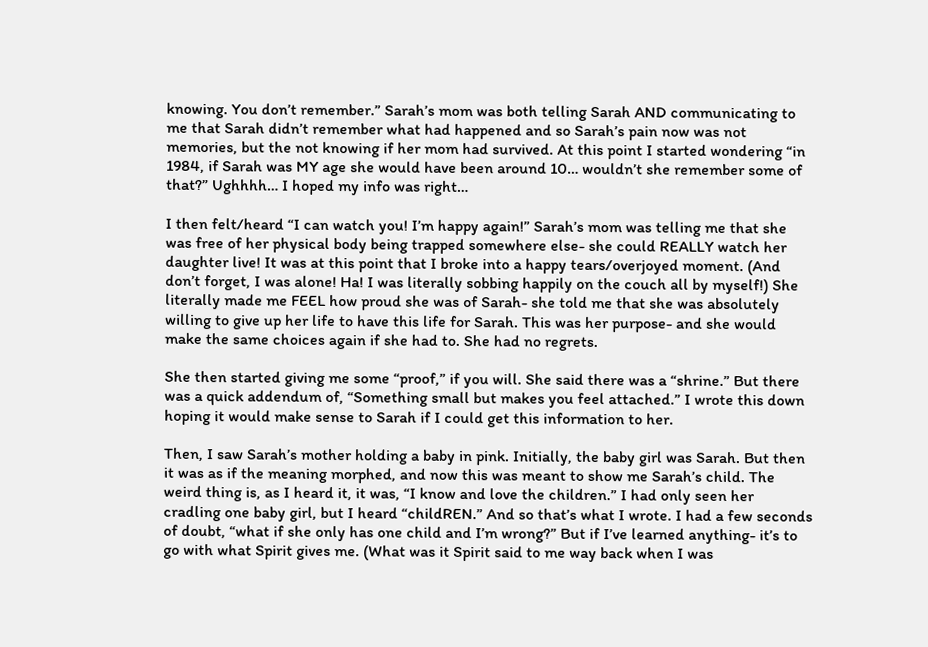knowing. You don’t remember.” Sarah’s mom was both telling Sarah AND communicating to me that Sarah didn’t remember what had happened and so Sarah’s pain now was not memories, but the not knowing if her mom had survived. At this point I started wondering “in 1984, if Sarah was MY age she would have been around 10… wouldn’t she remember some of that?” Ughhhh… I hoped my info was right…

I then felt/heard “I can watch you! I’m happy again!” Sarah’s mom was telling me that she was free of her physical body being trapped somewhere else- she could REALLY watch her daughter live! It was at this point that I broke into a happy tears/overjoyed moment. (And don’t forget, I was alone! Ha! I was literally sobbing happily on the couch all by myself!) She literally made me FEEL how proud she was of Sarah- she told me that she was absolutely willing to give up her life to have this life for Sarah. This was her purpose- and she would make the same choices again if she had to. She had no regrets.

She then started giving me some “proof,” if you will. She said there was a “shrine.” But there was a quick addendum of, “Something small but makes you feel attached.” I wrote this down hoping it would make sense to Sarah if I could get this information to her.

Then, I saw Sarah’s mother holding a baby in pink. Initially, the baby girl was Sarah. But then it was as if the meaning morphed, and now this was meant to show me Sarah’s child. The weird thing is, as I heard it, it was, “I know and love the children.” I had only seen her cradling one baby girl, but I heard “childREN.” And so that’s what I wrote. I had a few seconds of doubt, “what if she only has one child and I’m wrong?” But if I’ve learned anything- it’s to go with what Spirit gives me. (What was it Spirit said to me way back when I was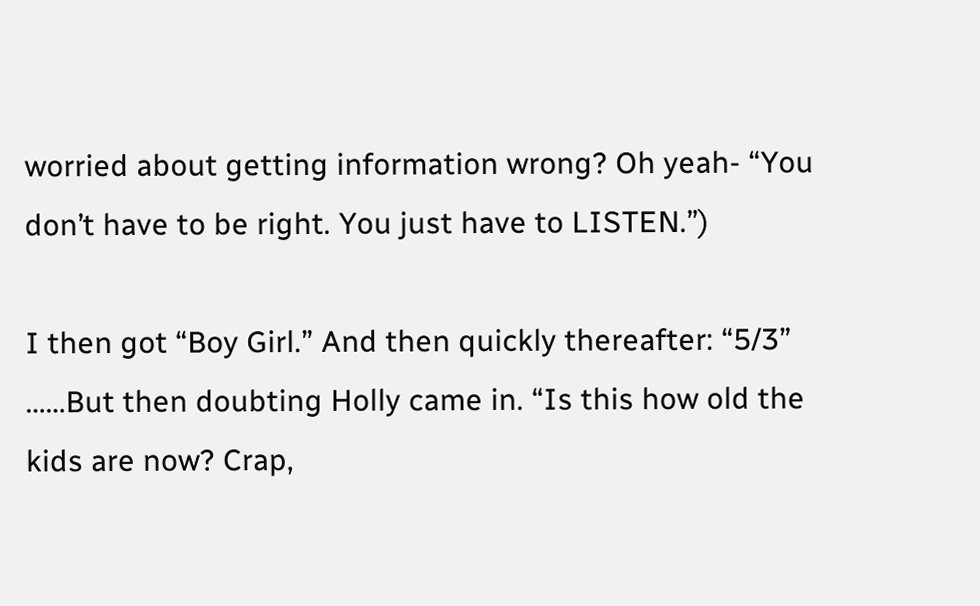worried about getting information wrong? Oh yeah- “You don’t have to be right. You just have to LISTEN.”)

I then got “Boy Girl.” And then quickly thereafter: “5/3” ……But then doubting Holly came in. “Is this how old the kids are now? Crap,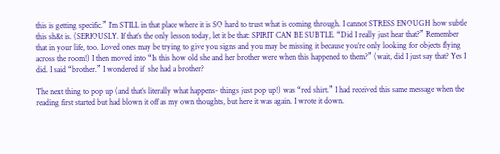this is getting specific.” I’m STILL in that place where it is SO hard to trust what is coming through. I cannot STRESS ENOUGH how subtle this sh&t is. (SERIOUSLY. If that’s the only lesson today, let it be that: SPIRIT CAN BE SUBTLE. “Did I really just hear that?” Remember that in your life, too. Loved ones may be trying to give you signs and you may be missing it because you’re only looking for objects flying across the room!) I then moved into “Is this how old she and her brother were when this happened to them?” (wait, did I just say that? Yes I did. I said “brother.” I wondered if  she had a brother?

The next thing to pop up (and that’s literally what happens- things just pop up!) was “red shirt.” I had received this same message when the reading first started but had blown it off as my own thoughts, but here it was again. I wrote it down.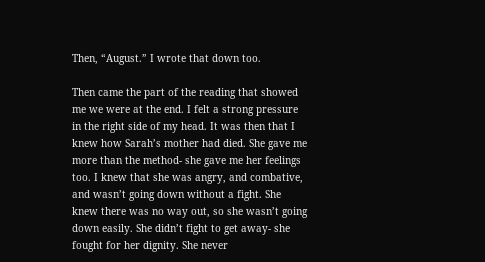Then, “August.” I wrote that down too.

Then came the part of the reading that showed me we were at the end. I felt a strong pressure in the right side of my head. It was then that I knew how Sarah’s mother had died. She gave me more than the method- she gave me her feelings too. I knew that she was angry, and combative, and wasn’t going down without a fight. She knew there was no way out, so she wasn’t going down easily. She didn’t fight to get away- she fought for her dignity. She never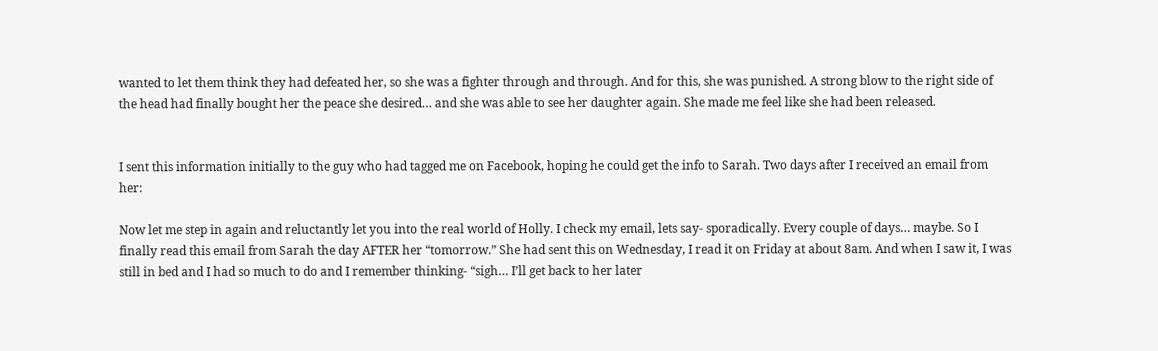wanted to let them think they had defeated her, so she was a fighter through and through. And for this, she was punished. A strong blow to the right side of the head had finally bought her the peace she desired… and she was able to see her daughter again. She made me feel like she had been released.


I sent this information initially to the guy who had tagged me on Facebook, hoping he could get the info to Sarah. Two days after I received an email from her:

Now let me step in again and reluctantly let you into the real world of Holly. I check my email, lets say- sporadically. Every couple of days… maybe. So I finally read this email from Sarah the day AFTER her “tomorrow.” She had sent this on Wednesday, I read it on Friday at about 8am. And when I saw it, I was still in bed and I had so much to do and I remember thinking- “sigh… I’ll get back to her later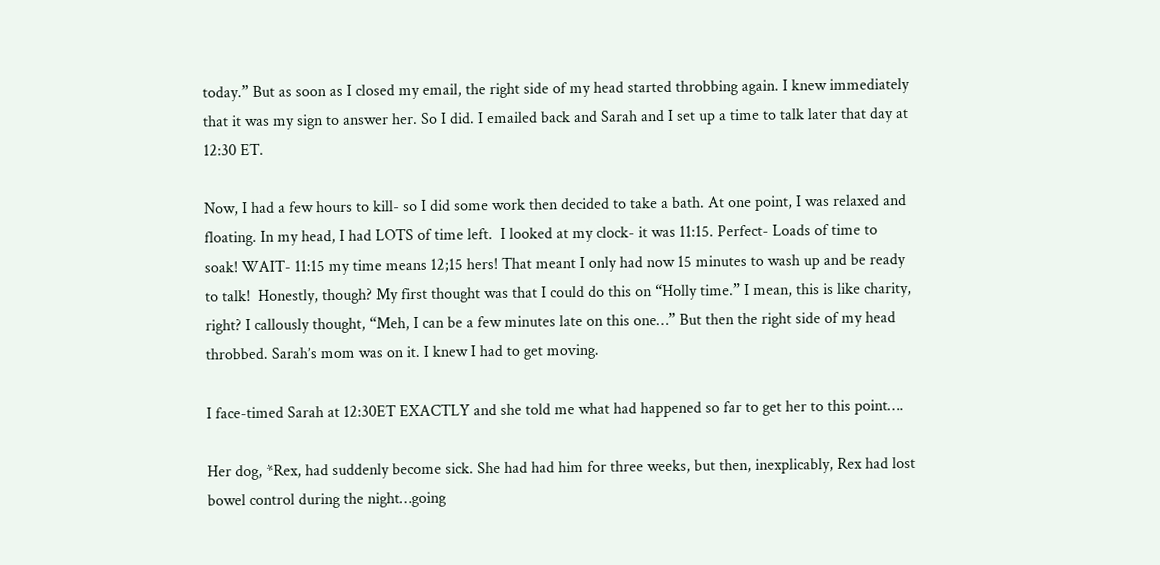today.” But as soon as I closed my email, the right side of my head started throbbing again. I knew immediately that it was my sign to answer her. So I did. I emailed back and Sarah and I set up a time to talk later that day at 12:30 ET.

Now, I had a few hours to kill- so I did some work then decided to take a bath. At one point, I was relaxed and floating. In my head, I had LOTS of time left.  I looked at my clock- it was 11:15. Perfect- Loads of time to soak! WAIT- 11:15 my time means 12;15 hers! That meant I only had now 15 minutes to wash up and be ready to talk!  Honestly, though? My first thought was that I could do this on “Holly time.” I mean, this is like charity, right? I callously thought, “Meh, I can be a few minutes late on this one…” But then the right side of my head throbbed. Sarah’s mom was on it. I knew I had to get moving.

I face-timed Sarah at 12:30ET EXACTLY and she told me what had happened so far to get her to this point….

Her dog, *Rex, had suddenly become sick. She had had him for three weeks, but then, inexplicably, Rex had lost bowel control during the night…going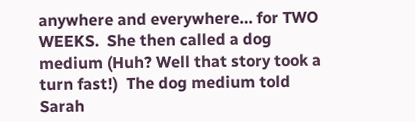anywhere and everywhere… for TWO WEEKS.  She then called a dog medium (Huh? Well that story took a turn fast!)  The dog medium told Sarah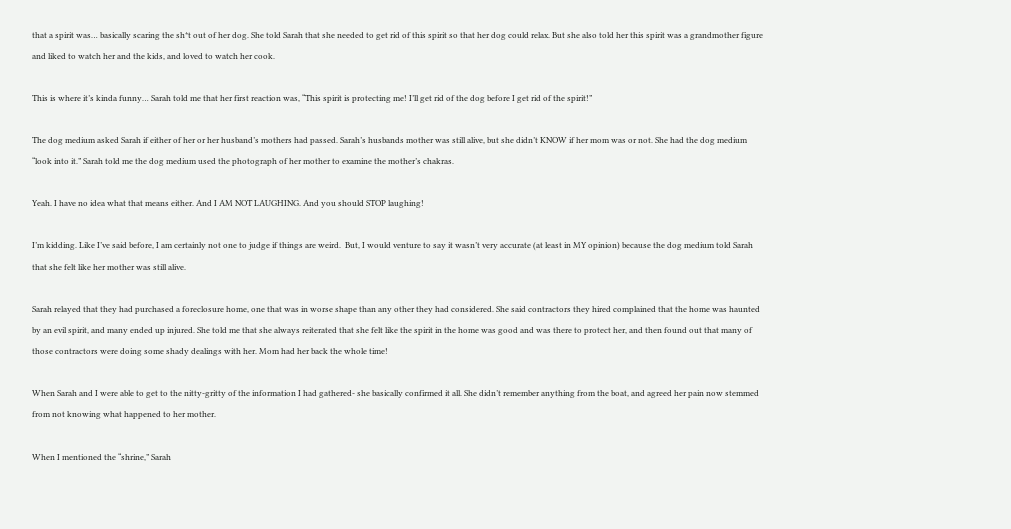that a spirit was… basically scaring the sh*t out of her dog. She told Sarah that she needed to get rid of this spirit so that her dog could relax. But she also told her this spirit was a grandmother figure and liked to watch her and the kids, and loved to watch her cook.

This is where it’s kinda funny… Sarah told me that her first reaction was, “This spirit is protecting me! I’ll get rid of the dog before I get rid of the spirit!”

The dog medium asked Sarah if either of her or her husband’s mothers had passed. Sarah’s husbands mother was still alive, but she didn’t KNOW if her mom was or not. She had the dog medium “look into it.” Sarah told me the dog medium used the photograph of her mother to examine the mother’s chakras.

Yeah. I have no idea what that means either. And I AM NOT LAUGHING. And you should STOP laughing!

I’m kidding. Like I’ve said before, I am certainly not one to judge if things are weird.  But, I would venture to say it wasn’t very accurate (at least in MY opinion) because the dog medium told Sarah that she felt like her mother was still alive.

Sarah relayed that they had purchased a foreclosure home, one that was in worse shape than any other they had considered. She said contractors they hired complained that the home was haunted by an evil spirit, and many ended up injured. She told me that she always reiterated that she felt like the spirit in the home was good and was there to protect her, and then found out that many of those contractors were doing some shady dealings with her. Mom had her back the whole time!

When Sarah and I were able to get to the nitty-gritty of the information I had gathered- she basically confirmed it all. She didn’t remember anything from the boat, and agreed her pain now stemmed from not knowing what happened to her mother.

When I mentioned the “shrine,” Sarah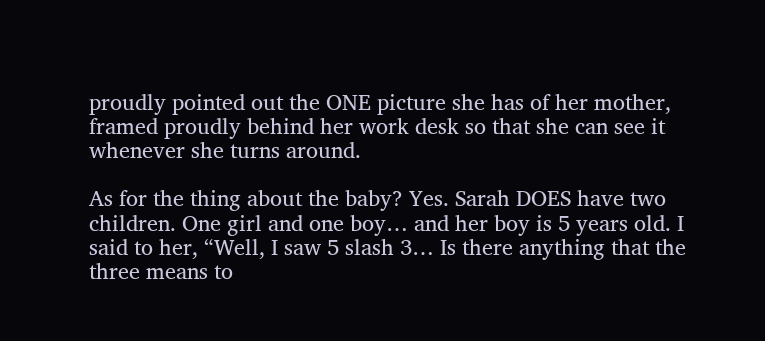proudly pointed out the ONE picture she has of her mother, framed proudly behind her work desk so that she can see it whenever she turns around.

As for the thing about the baby? Yes. Sarah DOES have two children. One girl and one boy… and her boy is 5 years old. I said to her, “Well, I saw 5 slash 3… Is there anything that the three means to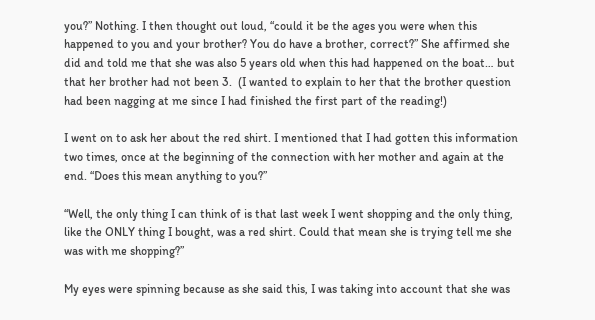you?” Nothing. I then thought out loud, “could it be the ages you were when this happened to you and your brother? You do have a brother, correct?” She affirmed she did and told me that she was also 5 years old when this had happened on the boat… but that her brother had not been 3.  (I wanted to explain to her that the brother question had been nagging at me since I had finished the first part of the reading!)

I went on to ask her about the red shirt. I mentioned that I had gotten this information two times, once at the beginning of the connection with her mother and again at the end. “Does this mean anything to you?”

“Well, the only thing I can think of is that last week I went shopping and the only thing, like the ONLY thing I bought, was a red shirt. Could that mean she is trying tell me she was with me shopping?”

My eyes were spinning because as she said this, I was taking into account that she was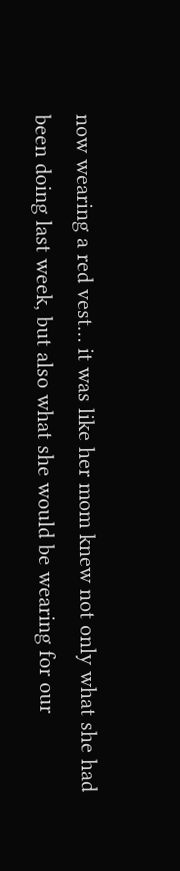now wearing a red vest… it was like her mom knew not only what she had been doing last week, but also what she would be wearing for our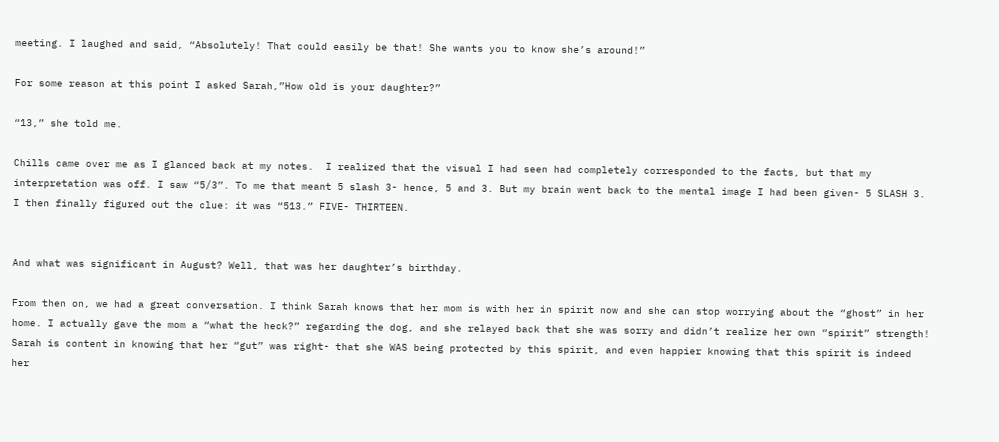meeting. I laughed and said, “Absolutely! That could easily be that! She wants you to know she’s around!”

For some reason at this point I asked Sarah,”How old is your daughter?”

“13,” she told me.

Chills came over me as I glanced back at my notes.  I realized that the visual I had seen had completely corresponded to the facts, but that my interpretation was off. I saw “5/3”. To me that meant 5 slash 3- hence, 5 and 3. But my brain went back to the mental image I had been given- 5 SLASH 3.  I then finally figured out the clue: it was “513.” FIVE- THIRTEEN.


And what was significant in August? Well, that was her daughter’s birthday.

From then on, we had a great conversation. I think Sarah knows that her mom is with her in spirit now and she can stop worrying about the “ghost” in her home. I actually gave the mom a “what the heck?” regarding the dog, and she relayed back that she was sorry and didn’t realize her own “spirit” strength! Sarah is content in knowing that her “gut” was right- that she WAS being protected by this spirit, and even happier knowing that this spirit is indeed her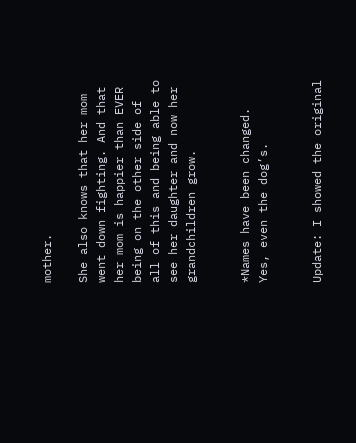mother.

She also knows that her mom went down fighting. And that her mom is happier than EVER being on the other side of all of this and being able to see her daughter and now her grandchildren grow.


*Names have been changed. Yes, even the dog’s.


Update: I showed the original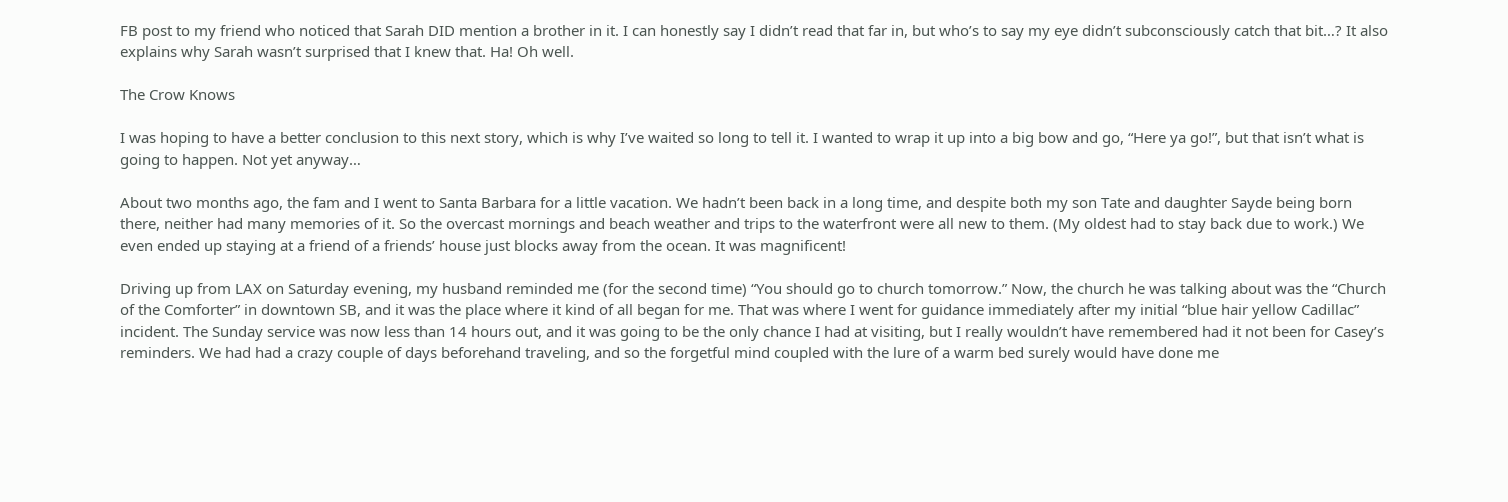FB post to my friend who noticed that Sarah DID mention a brother in it. I can honestly say I didn’t read that far in, but who’s to say my eye didn’t subconsciously catch that bit…? It also explains why Sarah wasn’t surprised that I knew that. Ha! Oh well.

The Crow Knows

I was hoping to have a better conclusion to this next story, which is why I’ve waited so long to tell it. I wanted to wrap it up into a big bow and go, “Here ya go!”, but that isn’t what is going to happen. Not yet anyway…

About two months ago, the fam and I went to Santa Barbara for a little vacation. We hadn’t been back in a long time, and despite both my son Tate and daughter Sayde being born there, neither had many memories of it. So the overcast mornings and beach weather and trips to the waterfront were all new to them. (My oldest had to stay back due to work.) We even ended up staying at a friend of a friends’ house just blocks away from the ocean. It was magnificent!

Driving up from LAX on Saturday evening, my husband reminded me (for the second time) “You should go to church tomorrow.” Now, the church he was talking about was the “Church of the Comforter” in downtown SB, and it was the place where it kind of all began for me. That was where I went for guidance immediately after my initial “blue hair yellow Cadillac” incident. The Sunday service was now less than 14 hours out, and it was going to be the only chance I had at visiting, but I really wouldn’t have remembered had it not been for Casey’s reminders. We had had a crazy couple of days beforehand traveling, and so the forgetful mind coupled with the lure of a warm bed surely would have done me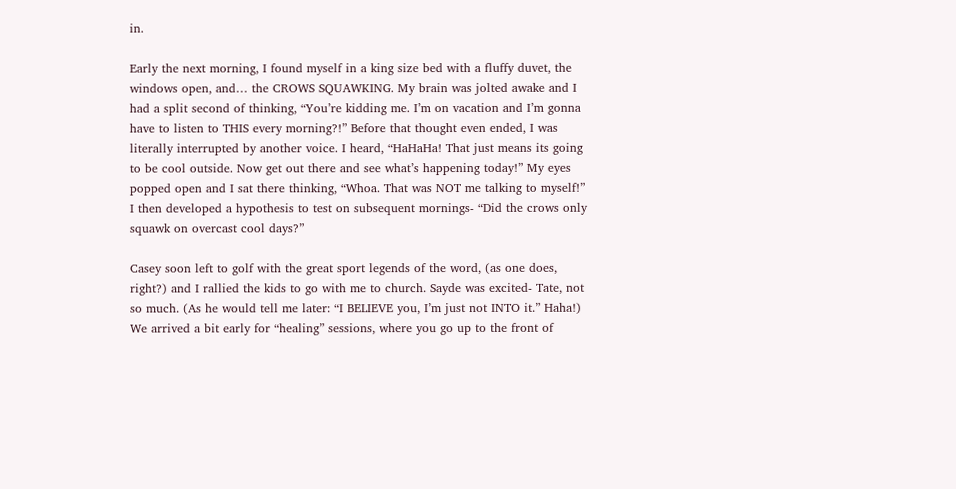in.

Early the next morning, I found myself in a king size bed with a fluffy duvet, the windows open, and… the CROWS SQUAWKING. My brain was jolted awake and I had a split second of thinking, “You’re kidding me. I’m on vacation and I’m gonna have to listen to THIS every morning?!” Before that thought even ended, I was literally interrupted by another voice. I heard, “HaHaHa! That just means its going to be cool outside. Now get out there and see what’s happening today!” My eyes popped open and I sat there thinking, “Whoa. That was NOT me talking to myself!” I then developed a hypothesis to test on subsequent mornings- “Did the crows only squawk on overcast cool days?”

Casey soon left to golf with the great sport legends of the word, (as one does, right?) and I rallied the kids to go with me to church. Sayde was excited- Tate, not so much. (As he would tell me later: “I BELIEVE you, I’m just not INTO it.” Haha!) We arrived a bit early for “healing” sessions, where you go up to the front of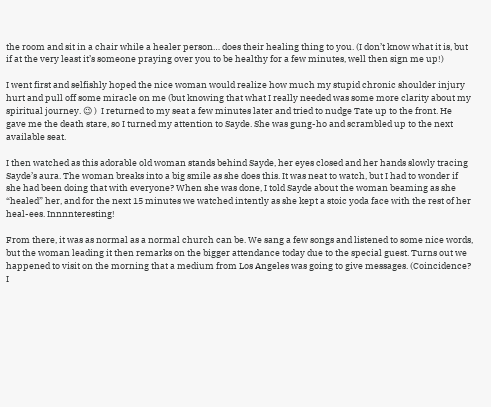the room and sit in a chair while a healer person… does their healing thing to you. (I don’t know what it is, but if at the very least it’s someone praying over you to be healthy for a few minutes, well then sign me up!)

I went first and selfishly hoped the nice woman would realize how much my stupid chronic shoulder injury hurt and pull off some miracle on me (but knowing that what I really needed was some more clarity about my spiritual journey. 😉 )  I returned to my seat a few minutes later and tried to nudge Tate up to the front. He gave me the death stare, so I turned my attention to Sayde. She was gung-ho and scrambled up to the next available seat.

I then watched as this adorable old woman stands behind Sayde, her eyes closed and her hands slowly tracing Sayde’s aura. The woman breaks into a big smile as she does this. It was neat to watch, but I had to wonder if she had been doing that with everyone? When she was done, I told Sayde about the woman beaming as she “healed” her, and for the next 15 minutes we watched intently as she kept a stoic yoda face with the rest of her heal-ees. Innnnteresting!

From there, it was as normal as a normal church can be. We sang a few songs and listened to some nice words, but the woman leading it then remarks on the bigger attendance today due to the special guest. Turns out we happened to visit on the morning that a medium from Los Angeles was going to give messages. (Coincidence? I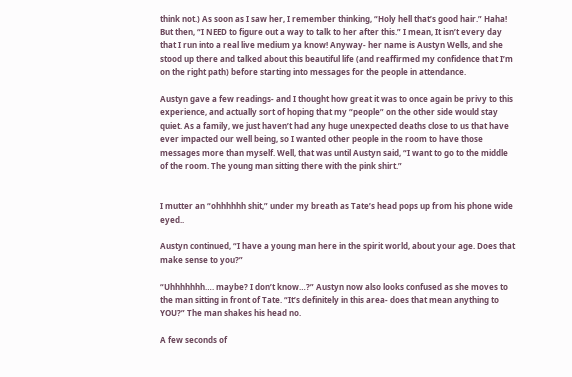think not.) As soon as I saw her, I remember thinking, “Holy hell that’s good hair.” Haha! But then, “I NEED to figure out a way to talk to her after this.” I mean, It isn’t every day that I run into a real live medium ya know! Anyway- her name is Austyn Wells, and she stood up there and talked about this beautiful life (and reaffirmed my confidence that I’m on the right path) before starting into messages for the people in attendance.

Austyn gave a few readings- and I thought how great it was to once again be privy to this experience, and actually sort of hoping that my “people” on the other side would stay quiet. As a family, we just haven’t had any huge unexpected deaths close to us that have ever impacted our well being, so I wanted other people in the room to have those messages more than myself. Well, that was until Austyn said, “I want to go to the middle of the room. The young man sitting there with the pink shirt.”


I mutter an “ohhhhhh shit,” under my breath as Tate’s head pops up from his phone wide eyed..

Austyn continued, “I have a young man here in the spirit world, about your age. Does that make sense to you?”

“Uhhhhhhh…. maybe? I don’t know…?” Austyn now also looks confused as she moves to the man sitting in front of Tate. “It’s definitely in this area- does that mean anything to YOU?” The man shakes his head no.

A few seconds of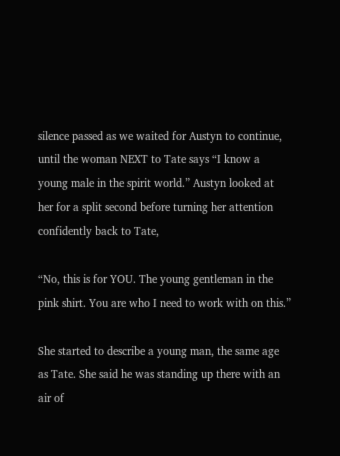silence passed as we waited for Austyn to continue, until the woman NEXT to Tate says “I know a young male in the spirit world.” Austyn looked at her for a split second before turning her attention confidently back to Tate,

“No, this is for YOU. The young gentleman in the pink shirt. You are who I need to work with on this.”

She started to describe a young man, the same age as Tate. She said he was standing up there with an air of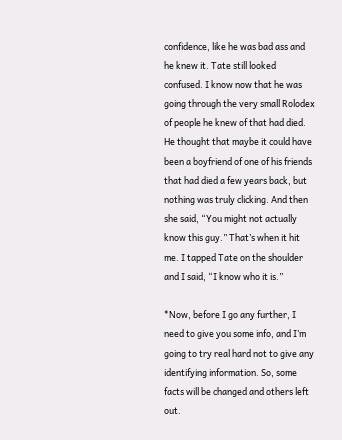confidence, like he was bad ass and he knew it. Tate still looked confused. I know now that he was going through the very small Rolodex of people he knew of that had died. He thought that maybe it could have been a boyfriend of one of his friends that had died a few years back, but nothing was truly clicking. And then she said, “You might not actually know this guy.” That’s when it hit me. I tapped Tate on the shoulder and I said, “I know who it is.”

*Now, before I go any further, I need to give you some info, and I’m going to try real hard not to give any identifying information. So, some facts will be changed and others left out.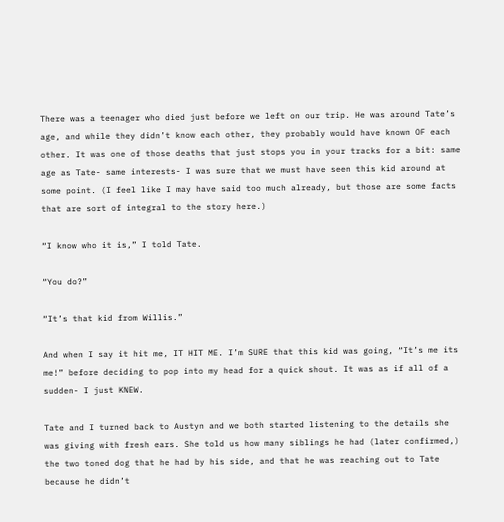There was a teenager who died just before we left on our trip. He was around Tate’s age, and while they didn’t know each other, they probably would have known OF each other. It was one of those deaths that just stops you in your tracks for a bit: same age as Tate- same interests- I was sure that we must have seen this kid around at some point. (I feel like I may have said too much already, but those are some facts that are sort of integral to the story here.)

“I know who it is,” I told Tate.

“You do?”

“It’s that kid from Willis.”

And when I say it hit me, IT HIT ME. I’m SURE that this kid was going, “It’s me its me!” before deciding to pop into my head for a quick shout. It was as if all of a sudden- I just KNEW.

Tate and I turned back to Austyn and we both started listening to the details she was giving with fresh ears. She told us how many siblings he had (later confirmed,) the two toned dog that he had by his side, and that he was reaching out to Tate because he didn’t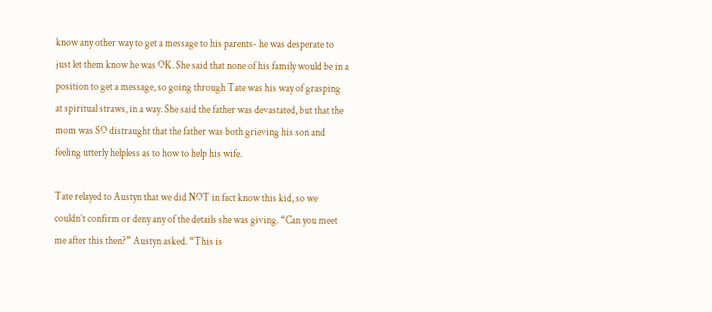know any other way to get a message to his parents- he was desperate to just let them know he was OK. She said that none of his family would be in a position to get a message, so going through Tate was his way of grasping at spiritual straws, in a way. She said the father was devastated, but that the mom was SO distraught that the father was both grieving his son and feeling utterly helpless as to how to help his wife.

Tate relayed to Austyn that we did NOT in fact know this kid, so we couldn’t confirm or deny any of the details she was giving. “Can you meet me after this then?” Austyn asked. “This is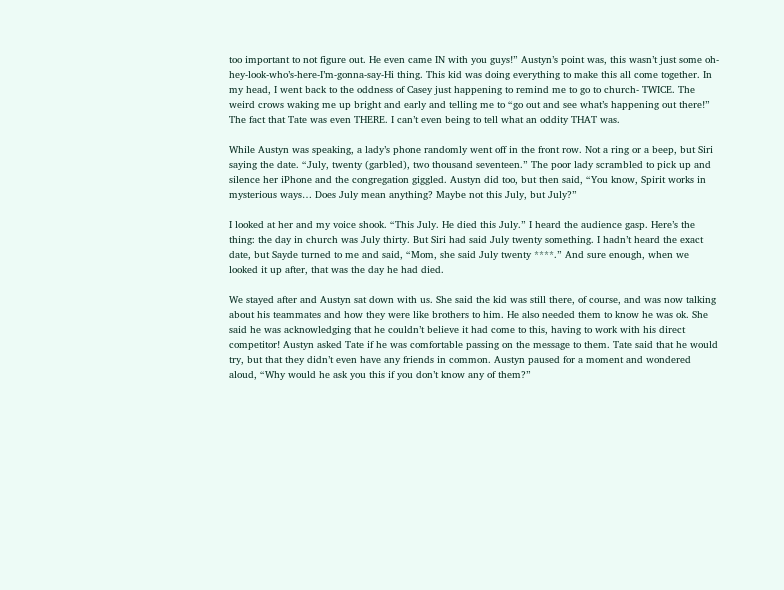too important to not figure out. He even came IN with you guys!” Austyn’s point was, this wasn’t just some oh-hey-look-who’s-here-I’m-gonna-say-Hi thing. This kid was doing everything to make this all come together. In my head, I went back to the oddness of Casey just happening to remind me to go to church- TWICE. The weird crows waking me up bright and early and telling me to “go out and see what’s happening out there!” The fact that Tate was even THERE. I can’t even being to tell what an oddity THAT was.

While Austyn was speaking, a lady’s phone randomly went off in the front row. Not a ring or a beep, but Siri saying the date. “July, twenty (garbled), two thousand seventeen.” The poor lady scrambled to pick up and silence her iPhone and the congregation giggled. Austyn did too, but then said, “You know, Spirit works in mysterious ways… Does July mean anything? Maybe not this July, but July?”

I looked at her and my voice shook. “This July. He died this July.” I heard the audience gasp. Here’s the thing: the day in church was July thirty. But Siri had said July twenty something. I hadn’t heard the exact date, but Sayde turned to me and said, “Mom, she said July twenty ****.” And sure enough, when we looked it up after, that was the day he had died.

We stayed after and Austyn sat down with us. She said the kid was still there, of course, and was now talking about his teammates and how they were like brothers to him. He also needed them to know he was ok. She said he was acknowledging that he couldn’t believe it had come to this, having to work with his direct competitor! Austyn asked Tate if he was comfortable passing on the message to them. Tate said that he would try, but that they didn’t even have any friends in common. Austyn paused for a moment and wondered aloud, “Why would he ask you this if you don’t know any of them?”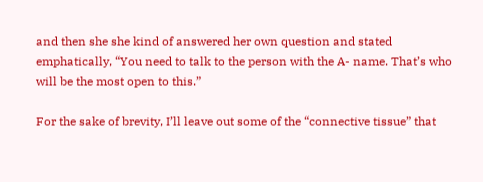and then she she kind of answered her own question and stated emphatically, “You need to talk to the person with the A- name. That’s who will be the most open to this.”

For the sake of brevity, I’ll leave out some of the “connective tissue” that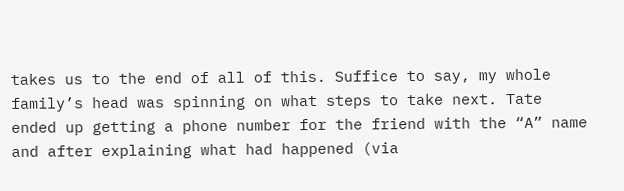takes us to the end of all of this. Suffice to say, my whole family’s head was spinning on what steps to take next. Tate ended up getting a phone number for the friend with the “A” name and after explaining what had happened (via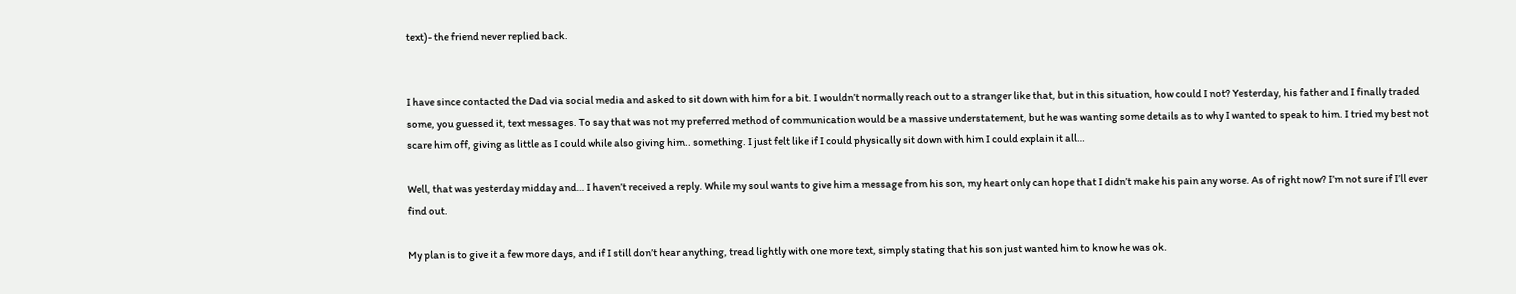text)- the friend never replied back.


I have since contacted the Dad via social media and asked to sit down with him for a bit. I wouldn’t normally reach out to a stranger like that, but in this situation, how could I not? Yesterday, his father and I finally traded some, you guessed it, text messages. To say that was not my preferred method of communication would be a massive understatement, but he was wanting some details as to why I wanted to speak to him. I tried my best not scare him off, giving as little as I could while also giving him.. something. I just felt like if I could physically sit down with him I could explain it all…

Well, that was yesterday midday and… I haven’t received a reply. While my soul wants to give him a message from his son, my heart only can hope that I didn’t make his pain any worse. As of right now? I’m not sure if I’ll ever find out.

My plan is to give it a few more days, and if I still don’t hear anything, tread lightly with one more text, simply stating that his son just wanted him to know he was ok.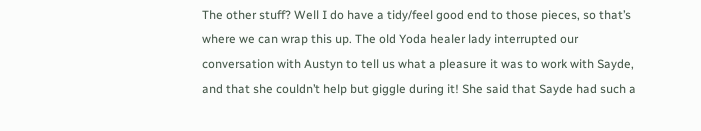The other stuff? Well I do have a tidy/feel good end to those pieces, so that’s where we can wrap this up. The old Yoda healer lady interrupted our conversation with Austyn to tell us what a pleasure it was to work with Sayde, and that she couldn’t help but giggle during it! She said that Sayde had such a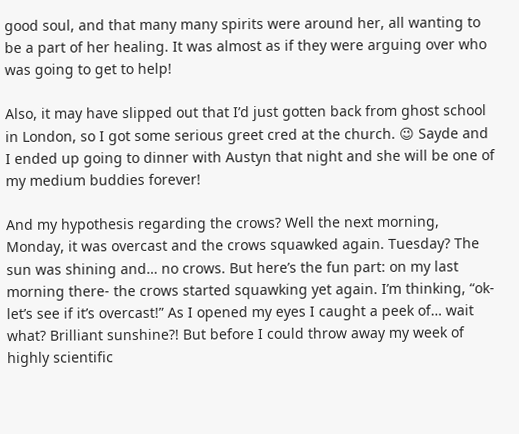good soul, and that many many spirits were around her, all wanting to be a part of her healing. It was almost as if they were arguing over who was going to get to help!

Also, it may have slipped out that I’d just gotten back from ghost school in London, so I got some serious greet cred at the church. 😉 Sayde and I ended up going to dinner with Austyn that night and she will be one of my medium buddies forever!

And my hypothesis regarding the crows? Well the next morning, Monday, it was overcast and the crows squawked again. Tuesday? The sun was shining and… no crows. But here’s the fun part: on my last morning there- the crows started squawking yet again. I’m thinking, “ok- let’s see if it’s overcast!” As I opened my eyes I caught a peek of… wait what? Brilliant sunshine?! But before I could throw away my week of highly scientific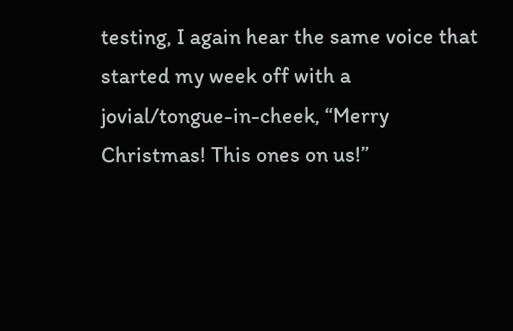testing, I again hear the same voice that started my week off with a jovial/tongue-in-cheek, “Merry Christmas! This ones on us!”